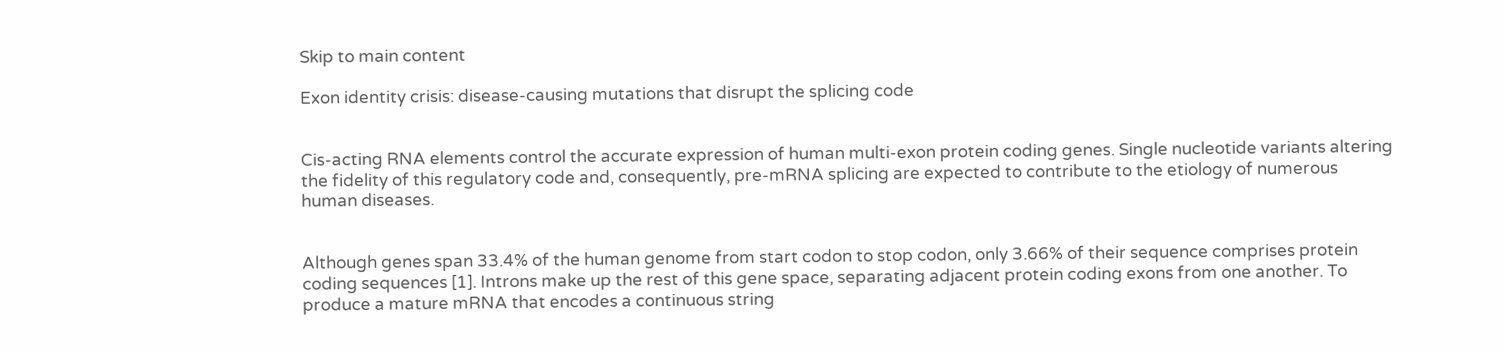Skip to main content

Exon identity crisis: disease-causing mutations that disrupt the splicing code


Cis-acting RNA elements control the accurate expression of human multi-exon protein coding genes. Single nucleotide variants altering the fidelity of this regulatory code and, consequently, pre-mRNA splicing are expected to contribute to the etiology of numerous human diseases.


Although genes span 33.4% of the human genome from start codon to stop codon, only 3.66% of their sequence comprises protein coding sequences [1]. Introns make up the rest of this gene space, separating adjacent protein coding exons from one another. To produce a mature mRNA that encodes a continuous string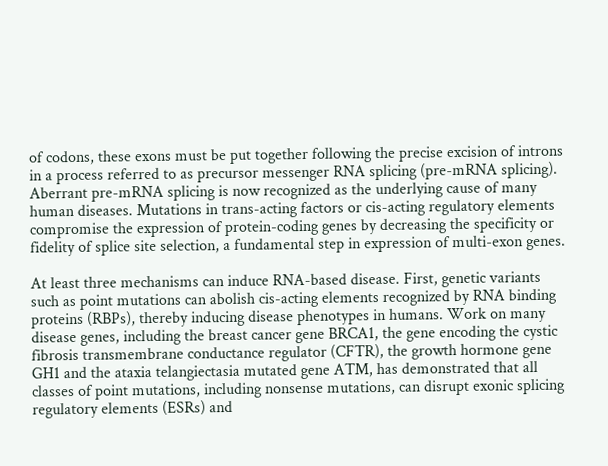of codons, these exons must be put together following the precise excision of introns in a process referred to as precursor messenger RNA splicing (pre-mRNA splicing). Aberrant pre-mRNA splicing is now recognized as the underlying cause of many human diseases. Mutations in trans-acting factors or cis-acting regulatory elements compromise the expression of protein-coding genes by decreasing the specificity or fidelity of splice site selection, a fundamental step in expression of multi-exon genes.

At least three mechanisms can induce RNA-based disease. First, genetic variants such as point mutations can abolish cis-acting elements recognized by RNA binding proteins (RBPs), thereby inducing disease phenotypes in humans. Work on many disease genes, including the breast cancer gene BRCA1, the gene encoding the cystic fibrosis transmembrane conductance regulator (CFTR), the growth hormone gene GH1 and the ataxia telangiectasia mutated gene ATM, has demonstrated that all classes of point mutations, including nonsense mutations, can disrupt exonic splicing regulatory elements (ESRs) and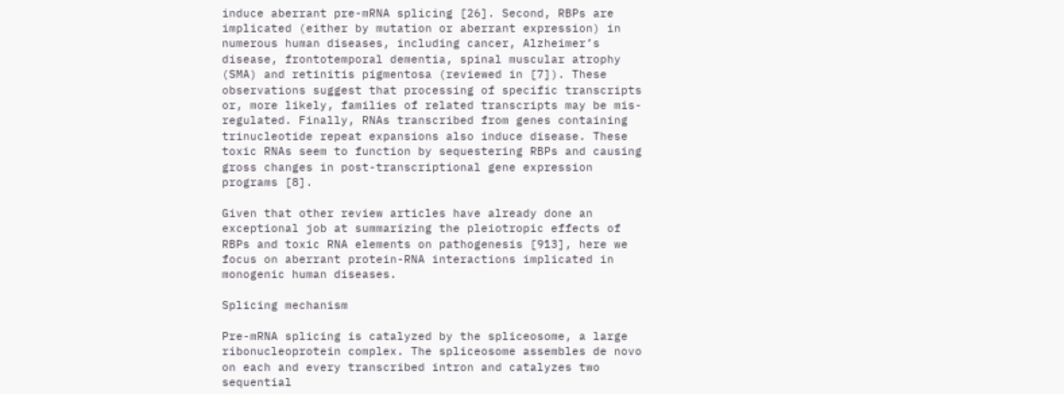induce aberrant pre-mRNA splicing [26]. Second, RBPs are implicated (either by mutation or aberrant expression) in numerous human diseases, including cancer, Alzheimer’s disease, frontotemporal dementia, spinal muscular atrophy (SMA) and retinitis pigmentosa (reviewed in [7]). These observations suggest that processing of specific transcripts or, more likely, families of related transcripts may be mis-regulated. Finally, RNAs transcribed from genes containing trinucleotide repeat expansions also induce disease. These toxic RNAs seem to function by sequestering RBPs and causing gross changes in post-transcriptional gene expression programs [8].

Given that other review articles have already done an exceptional job at summarizing the pleiotropic effects of RBPs and toxic RNA elements on pathogenesis [913], here we focus on aberrant protein-RNA interactions implicated in monogenic human diseases.

Splicing mechanism

Pre-mRNA splicing is catalyzed by the spliceosome, a large ribonucleoprotein complex. The spliceosome assembles de novo on each and every transcribed intron and catalyzes two sequential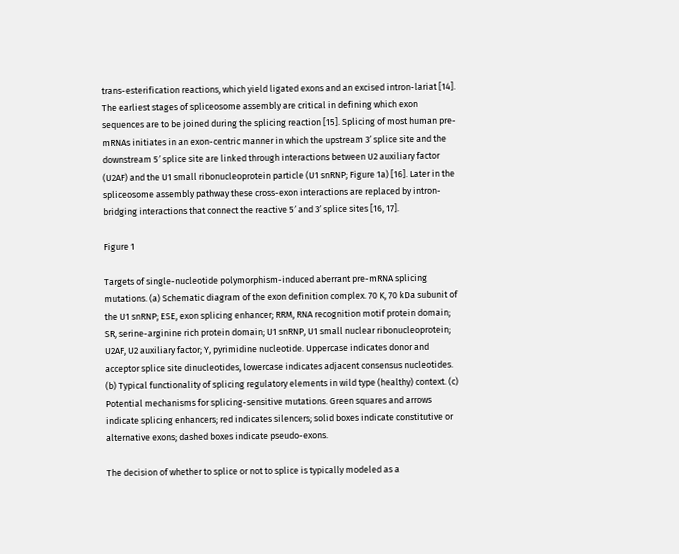trans-esterification reactions, which yield ligated exons and an excised intron-lariat [14]. The earliest stages of spliceosome assembly are critical in defining which exon sequences are to be joined during the splicing reaction [15]. Splicing of most human pre-mRNAs initiates in an exon-centric manner in which the upstream 3′ splice site and the downstream 5′ splice site are linked through interactions between U2 auxiliary factor (U2AF) and the U1 small ribonucleoprotein particle (U1 snRNP; Figure 1a) [16]. Later in the spliceosome assembly pathway these cross-exon interactions are replaced by intron-bridging interactions that connect the reactive 5′ and 3′ splice sites [16, 17].

Figure 1

Targets of single-nucleotide polymorphism-induced aberrant pre-mRNA splicing mutations. (a) Schematic diagram of the exon definition complex. 70 K, 70 kDa subunit of the U1 snRNP; ESE, exon splicing enhancer; RRM, RNA recognition motif protein domain; SR, serine-arginine rich protein domain; U1 snRNP, U1 small nuclear ribonucleoprotein; U2AF, U2 auxiliary factor; Y, pyrimidine nucleotide. Uppercase indicates donor and acceptor splice site dinucleotides, lowercase indicates adjacent consensus nucleotides. (b) Typical functionality of splicing regulatory elements in wild type (healthy) context. (c) Potential mechanisms for splicing-sensitive mutations. Green squares and arrows indicate splicing enhancers; red indicates silencers; solid boxes indicate constitutive or alternative exons; dashed boxes indicate pseudo-exons.

The decision of whether to splice or not to splice is typically modeled as a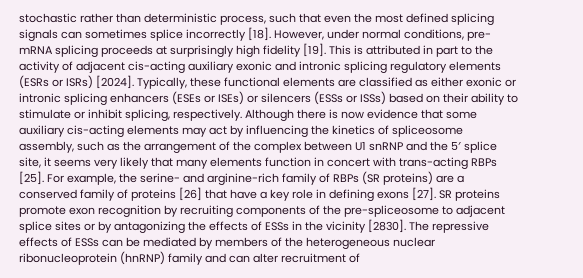stochastic rather than deterministic process, such that even the most defined splicing signals can sometimes splice incorrectly [18]. However, under normal conditions, pre-mRNA splicing proceeds at surprisingly high fidelity [19]. This is attributed in part to the activity of adjacent cis-acting auxiliary exonic and intronic splicing regulatory elements (ESRs or ISRs) [2024]. Typically, these functional elements are classified as either exonic or intronic splicing enhancers (ESEs or ISEs) or silencers (ESSs or ISSs) based on their ability to stimulate or inhibit splicing, respectively. Although there is now evidence that some auxiliary cis-acting elements may act by influencing the kinetics of spliceosome assembly, such as the arrangement of the complex between U1 snRNP and the 5′ splice site, it seems very likely that many elements function in concert with trans-acting RBPs [25]. For example, the serine- and arginine-rich family of RBPs (SR proteins) are a conserved family of proteins [26] that have a key role in defining exons [27]. SR proteins promote exon recognition by recruiting components of the pre-spliceosome to adjacent splice sites or by antagonizing the effects of ESSs in the vicinity [2830]. The repressive effects of ESSs can be mediated by members of the heterogeneous nuclear ribonucleoprotein (hnRNP) family and can alter recruitment of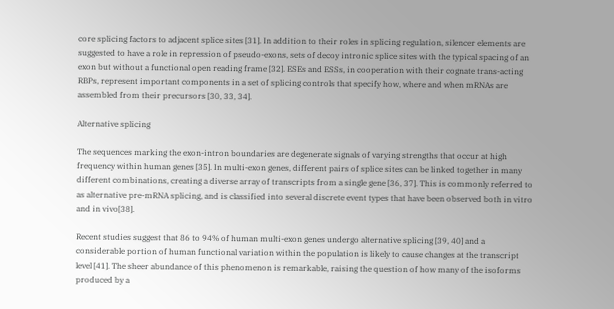core splicing factors to adjacent splice sites [31]. In addition to their roles in splicing regulation, silencer elements are suggested to have a role in repression of pseudo-exons, sets of decoy intronic splice sites with the typical spacing of an exon but without a functional open reading frame [32]. ESEs and ESSs, in cooperation with their cognate trans-acting RBPs, represent important components in a set of splicing controls that specify how, where and when mRNAs are assembled from their precursors [30, 33, 34].

Alternative splicing

The sequences marking the exon-intron boundaries are degenerate signals of varying strengths that occur at high frequency within human genes [35]. In multi-exon genes, different pairs of splice sites can be linked together in many different combinations, creating a diverse array of transcripts from a single gene [36, 37]. This is commonly referred to as alternative pre-mRNA splicing, and is classified into several discrete event types that have been observed both in vitro and in vivo[38].

Recent studies suggest that 86 to 94% of human multi-exon genes undergo alternative splicing [39, 40] and a considerable portion of human functional variation within the population is likely to cause changes at the transcript level [41]. The sheer abundance of this phenomenon is remarkable, raising the question of how many of the isoforms produced by a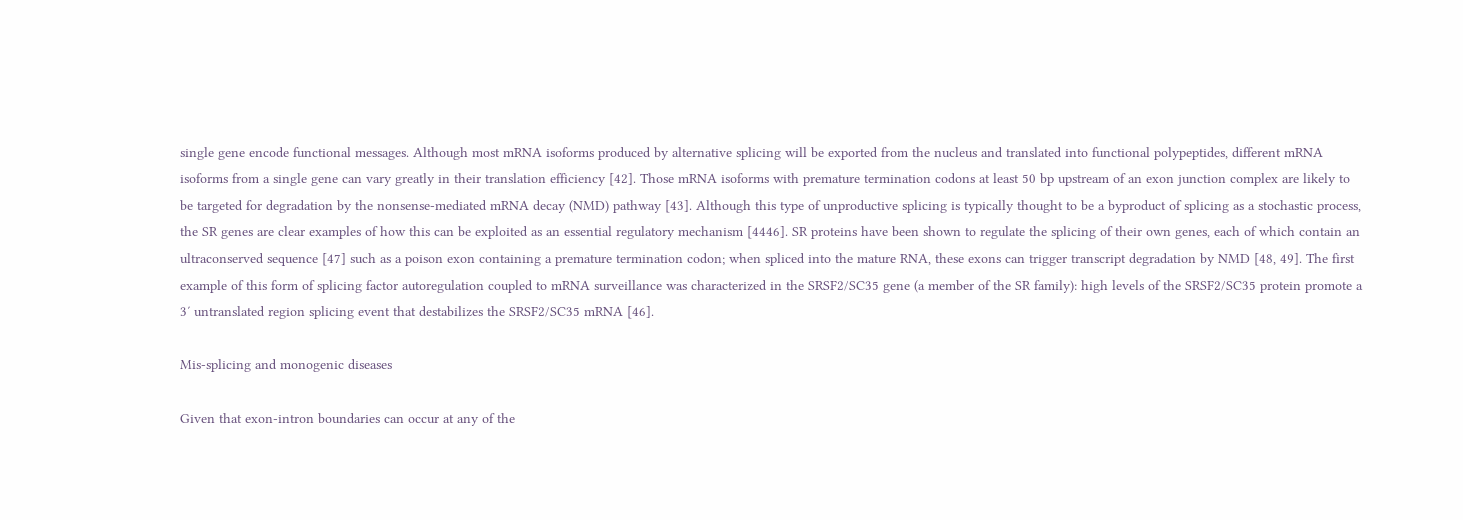single gene encode functional messages. Although most mRNA isoforms produced by alternative splicing will be exported from the nucleus and translated into functional polypeptides, different mRNA isoforms from a single gene can vary greatly in their translation efficiency [42]. Those mRNA isoforms with premature termination codons at least 50 bp upstream of an exon junction complex are likely to be targeted for degradation by the nonsense-mediated mRNA decay (NMD) pathway [43]. Although this type of unproductive splicing is typically thought to be a byproduct of splicing as a stochastic process, the SR genes are clear examples of how this can be exploited as an essential regulatory mechanism [4446]. SR proteins have been shown to regulate the splicing of their own genes, each of which contain an ultraconserved sequence [47] such as a poison exon containing a premature termination codon; when spliced into the mature RNA, these exons can trigger transcript degradation by NMD [48, 49]. The first example of this form of splicing factor autoregulation coupled to mRNA surveillance was characterized in the SRSF2/SC35 gene (a member of the SR family): high levels of the SRSF2/SC35 protein promote a 3′ untranslated region splicing event that destabilizes the SRSF2/SC35 mRNA [46].

Mis-splicing and monogenic diseases

Given that exon-intron boundaries can occur at any of the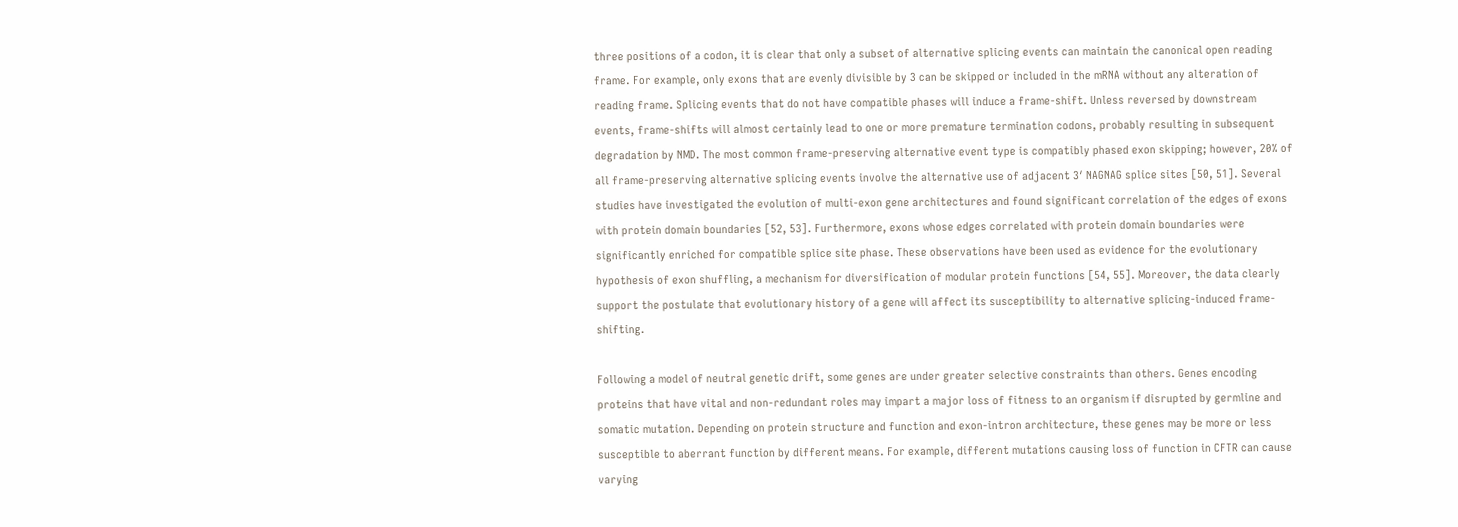three positions of a codon, it is clear that only a subset of alternative splicing events can maintain the canonical open reading frame. For example, only exons that are evenly divisible by 3 can be skipped or included in the mRNA without any alteration of reading frame. Splicing events that do not have compatible phases will induce a frame-shift. Unless reversed by downstream events, frame-shifts will almost certainly lead to one or more premature termination codons, probably resulting in subsequent degradation by NMD. The most common frame-preserving alternative event type is compatibly phased exon skipping; however, 20% of all frame-preserving alternative splicing events involve the alternative use of adjacent 3′ NAGNAG splice sites [50, 51]. Several studies have investigated the evolution of multi-exon gene architectures and found significant correlation of the edges of exons with protein domain boundaries [52, 53]. Furthermore, exons whose edges correlated with protein domain boundaries were significantly enriched for compatible splice site phase. These observations have been used as evidence for the evolutionary hypothesis of exon shuffling, a mechanism for diversification of modular protein functions [54, 55]. Moreover, the data clearly support the postulate that evolutionary history of a gene will affect its susceptibility to alternative splicing-induced frame-shifting.

Following a model of neutral genetic drift, some genes are under greater selective constraints than others. Genes encoding proteins that have vital and non-redundant roles may impart a major loss of fitness to an organism if disrupted by germline and somatic mutation. Depending on protein structure and function and exon-intron architecture, these genes may be more or less susceptible to aberrant function by different means. For example, different mutations causing loss of function in CFTR can cause varying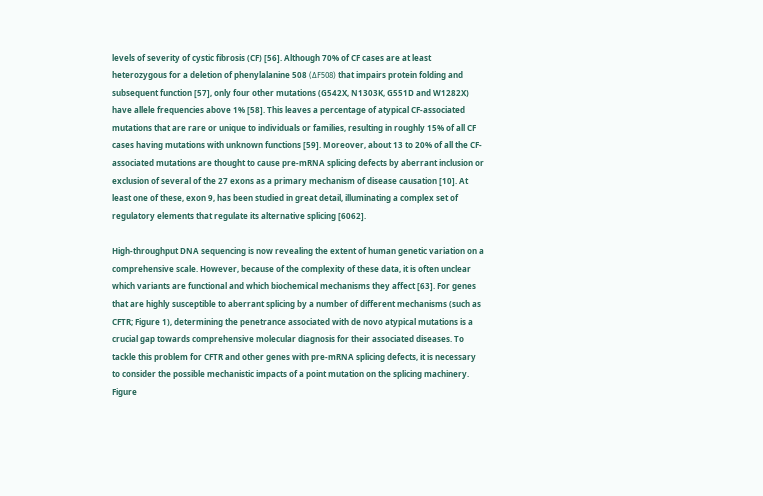levels of severity of cystic fibrosis (CF) [56]. Although 70% of CF cases are at least heterozygous for a deletion of phenylalanine 508 (ΔF508) that impairs protein folding and subsequent function [57], only four other mutations (G542X, N1303K, G551D and W1282X) have allele frequencies above 1% [58]. This leaves a percentage of atypical CF-associated mutations that are rare or unique to individuals or families, resulting in roughly 15% of all CF cases having mutations with unknown functions [59]. Moreover, about 13 to 20% of all the CF-associated mutations are thought to cause pre-mRNA splicing defects by aberrant inclusion or exclusion of several of the 27 exons as a primary mechanism of disease causation [10]. At least one of these, exon 9, has been studied in great detail, illuminating a complex set of regulatory elements that regulate its alternative splicing [6062].

High-throughput DNA sequencing is now revealing the extent of human genetic variation on a comprehensive scale. However, because of the complexity of these data, it is often unclear which variants are functional and which biochemical mechanisms they affect [63]. For genes that are highly susceptible to aberrant splicing by a number of different mechanisms (such as CFTR; Figure 1), determining the penetrance associated with de novo atypical mutations is a crucial gap towards comprehensive molecular diagnosis for their associated diseases. To tackle this problem for CFTR and other genes with pre-mRNA splicing defects, it is necessary to consider the possible mechanistic impacts of a point mutation on the splicing machinery. Figure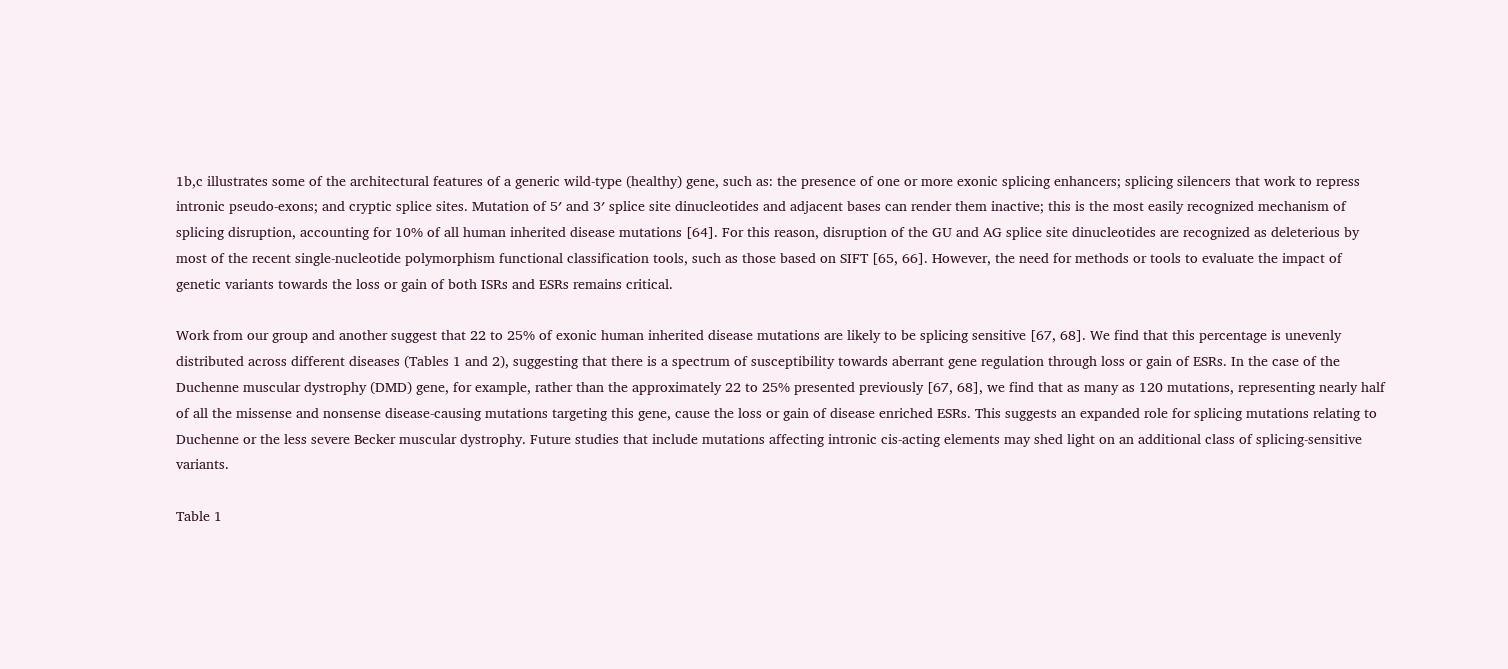1b,c illustrates some of the architectural features of a generic wild-type (healthy) gene, such as: the presence of one or more exonic splicing enhancers; splicing silencers that work to repress intronic pseudo-exons; and cryptic splice sites. Mutation of 5′ and 3′ splice site dinucleotides and adjacent bases can render them inactive; this is the most easily recognized mechanism of splicing disruption, accounting for 10% of all human inherited disease mutations [64]. For this reason, disruption of the GU and AG splice site dinucleotides are recognized as deleterious by most of the recent single-nucleotide polymorphism functional classification tools, such as those based on SIFT [65, 66]. However, the need for methods or tools to evaluate the impact of genetic variants towards the loss or gain of both ISRs and ESRs remains critical.

Work from our group and another suggest that 22 to 25% of exonic human inherited disease mutations are likely to be splicing sensitive [67, 68]. We find that this percentage is unevenly distributed across different diseases (Tables 1 and 2), suggesting that there is a spectrum of susceptibility towards aberrant gene regulation through loss or gain of ESRs. In the case of the Duchenne muscular dystrophy (DMD) gene, for example, rather than the approximately 22 to 25% presented previously [67, 68], we find that as many as 120 mutations, representing nearly half of all the missense and nonsense disease-causing mutations targeting this gene, cause the loss or gain of disease enriched ESRs. This suggests an expanded role for splicing mutations relating to Duchenne or the less severe Becker muscular dystrophy. Future studies that include mutations affecting intronic cis-acting elements may shed light on an additional class of splicing-sensitive variants.

Table 1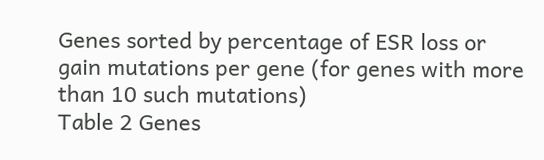Genes sorted by percentage of ESR loss or gain mutations per gene (for genes with more than 10 such mutations)
Table 2 Genes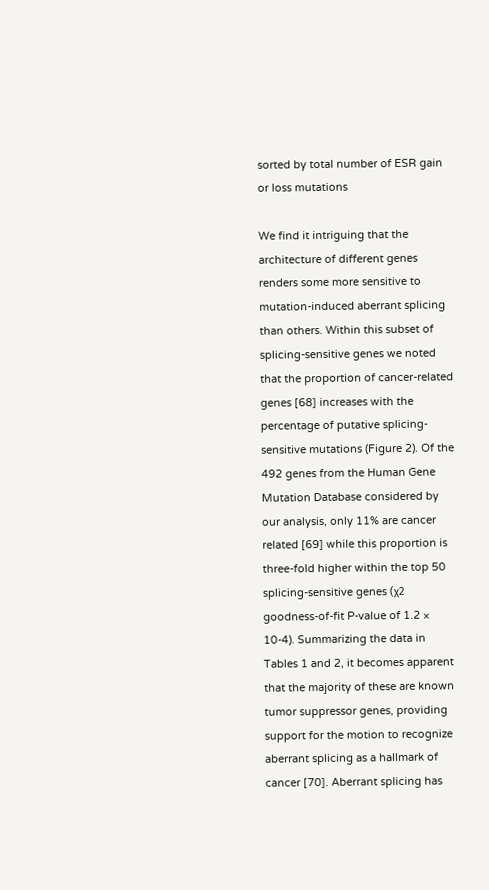sorted by total number of ESR gain or loss mutations

We find it intriguing that the architecture of different genes renders some more sensitive to mutation-induced aberrant splicing than others. Within this subset of splicing-sensitive genes we noted that the proportion of cancer-related genes [68] increases with the percentage of putative splicing-sensitive mutations (Figure 2). Of the 492 genes from the Human Gene Mutation Database considered by our analysis, only 11% are cancer related [69] while this proportion is three-fold higher within the top 50 splicing-sensitive genes (χ2 goodness-of-fit P-value of 1.2 × 10-4). Summarizing the data in Tables 1 and 2, it becomes apparent that the majority of these are known tumor suppressor genes, providing support for the motion to recognize aberrant splicing as a hallmark of cancer [70]. Aberrant splicing has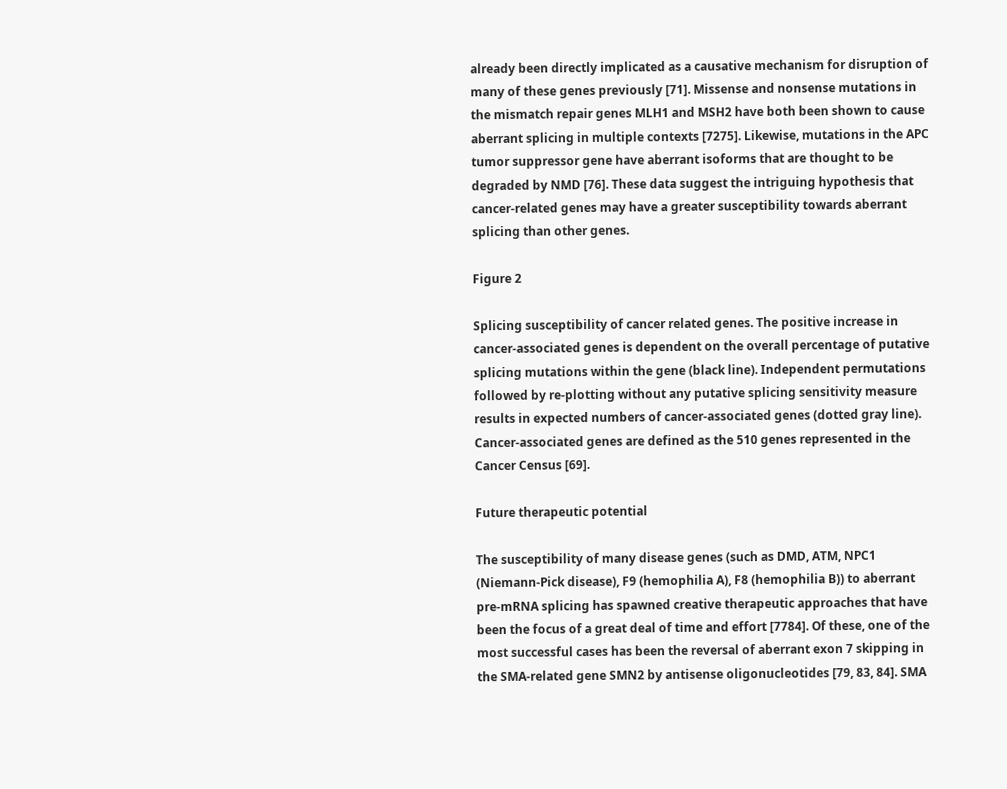already been directly implicated as a causative mechanism for disruption of many of these genes previously [71]. Missense and nonsense mutations in the mismatch repair genes MLH1 and MSH2 have both been shown to cause aberrant splicing in multiple contexts [7275]. Likewise, mutations in the APC tumor suppressor gene have aberrant isoforms that are thought to be degraded by NMD [76]. These data suggest the intriguing hypothesis that cancer-related genes may have a greater susceptibility towards aberrant splicing than other genes.

Figure 2

Splicing susceptibility of cancer related genes. The positive increase in cancer-associated genes is dependent on the overall percentage of putative splicing mutations within the gene (black line). Independent permutations followed by re-plotting without any putative splicing sensitivity measure results in expected numbers of cancer-associated genes (dotted gray line). Cancer-associated genes are defined as the 510 genes represented in the Cancer Census [69].

Future therapeutic potential

The susceptibility of many disease genes (such as DMD, ATM, NPC1 (Niemann-Pick disease), F9 (hemophilia A), F8 (hemophilia B)) to aberrant pre-mRNA splicing has spawned creative therapeutic approaches that have been the focus of a great deal of time and effort [7784]. Of these, one of the most successful cases has been the reversal of aberrant exon 7 skipping in the SMA-related gene SMN2 by antisense oligonucleotides [79, 83, 84]. SMA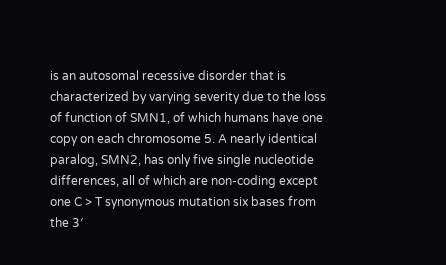is an autosomal recessive disorder that is characterized by varying severity due to the loss of function of SMN1, of which humans have one copy on each chromosome 5. A nearly identical paralog, SMN2, has only five single nucleotide differences, all of which are non-coding except one C > T synonymous mutation six bases from the 3′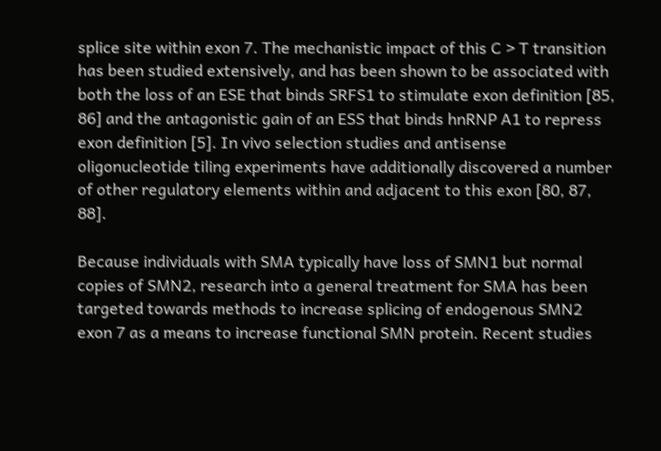splice site within exon 7. The mechanistic impact of this C > T transition has been studied extensively, and has been shown to be associated with both the loss of an ESE that binds SRFS1 to stimulate exon definition [85, 86] and the antagonistic gain of an ESS that binds hnRNP A1 to repress exon definition [5]. In vivo selection studies and antisense oligonucleotide tiling experiments have additionally discovered a number of other regulatory elements within and adjacent to this exon [80, 87, 88].

Because individuals with SMA typically have loss of SMN1 but normal copies of SMN2, research into a general treatment for SMA has been targeted towards methods to increase splicing of endogenous SMN2 exon 7 as a means to increase functional SMN protein. Recent studies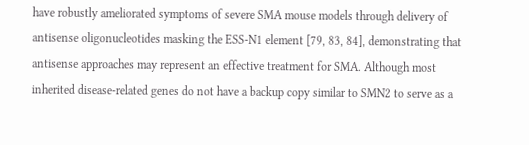have robustly ameliorated symptoms of severe SMA mouse models through delivery of antisense oligonucleotides masking the ESS-N1 element [79, 83, 84], demonstrating that antisense approaches may represent an effective treatment for SMA. Although most inherited disease-related genes do not have a backup copy similar to SMN2 to serve as a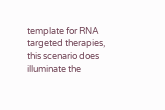template for RNA targeted therapies, this scenario does illuminate the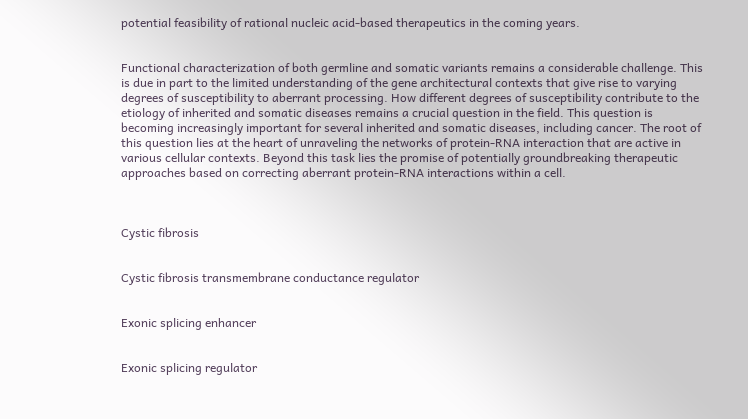potential feasibility of rational nucleic acid-based therapeutics in the coming years.


Functional characterization of both germline and somatic variants remains a considerable challenge. This is due in part to the limited understanding of the gene architectural contexts that give rise to varying degrees of susceptibility to aberrant processing. How different degrees of susceptibility contribute to the etiology of inherited and somatic diseases remains a crucial question in the field. This question is becoming increasingly important for several inherited and somatic diseases, including cancer. The root of this question lies at the heart of unraveling the networks of protein-RNA interaction that are active in various cellular contexts. Beyond this task lies the promise of potentially groundbreaking therapeutic approaches based on correcting aberrant protein-RNA interactions within a cell.



Cystic fibrosis


Cystic fibrosis transmembrane conductance regulator


Exonic splicing enhancer


Exonic splicing regulator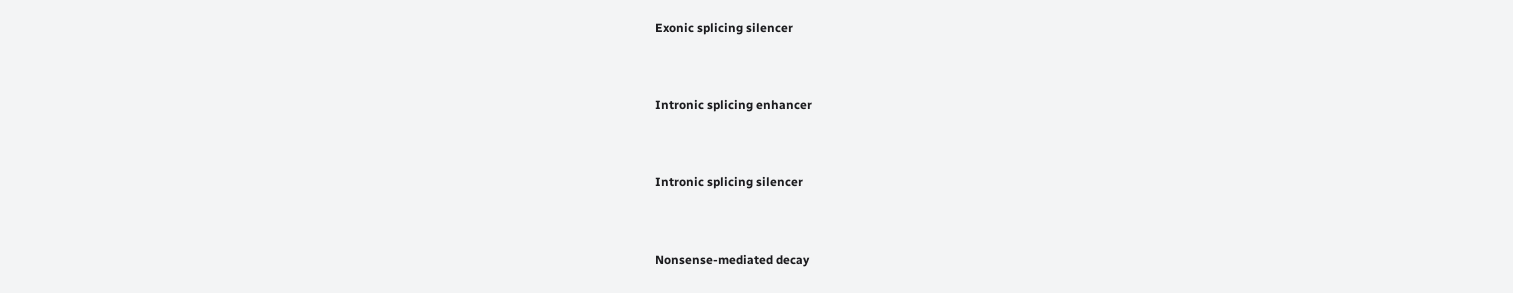Exonic splicing silencer


Intronic splicing enhancer


Intronic splicing silencer


Nonsense-mediated decay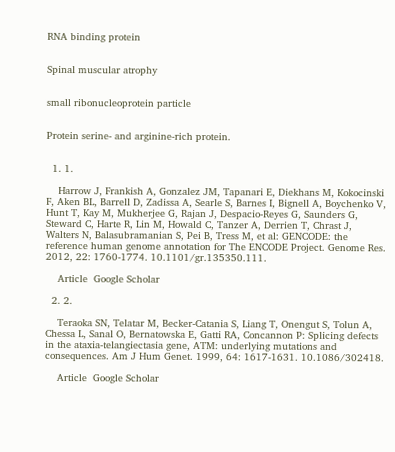RNA binding protein


Spinal muscular atrophy


small ribonucleoprotein particle


Protein serine- and arginine-rich protein.


  1. 1.

    Harrow J, Frankish A, Gonzalez JM, Tapanari E, Diekhans M, Kokocinski F, Aken BL, Barrell D, Zadissa A, Searle S, Barnes I, Bignell A, Boychenko V, Hunt T, Kay M, Mukherjee G, Rajan J, Despacio-Reyes G, Saunders G, Steward C, Harte R, Lin M, Howald C, Tanzer A, Derrien T, Chrast J, Walters N, Balasubramanian S, Pei B, Tress M, et al: GENCODE: the reference human genome annotation for The ENCODE Project. Genome Res. 2012, 22: 1760-1774. 10.1101/gr.135350.111.

    Article  Google Scholar

  2. 2.

    Teraoka SN, Telatar M, Becker-Catania S, Liang T, Onengut S, Tolun A, Chessa L, Sanal O, Bernatowska E, Gatti RA, Concannon P: Splicing defects in the ataxia-telangiectasia gene, ATM: underlying mutations and consequences. Am J Hum Genet. 1999, 64: 1617-1631. 10.1086/302418.

    Article  Google Scholar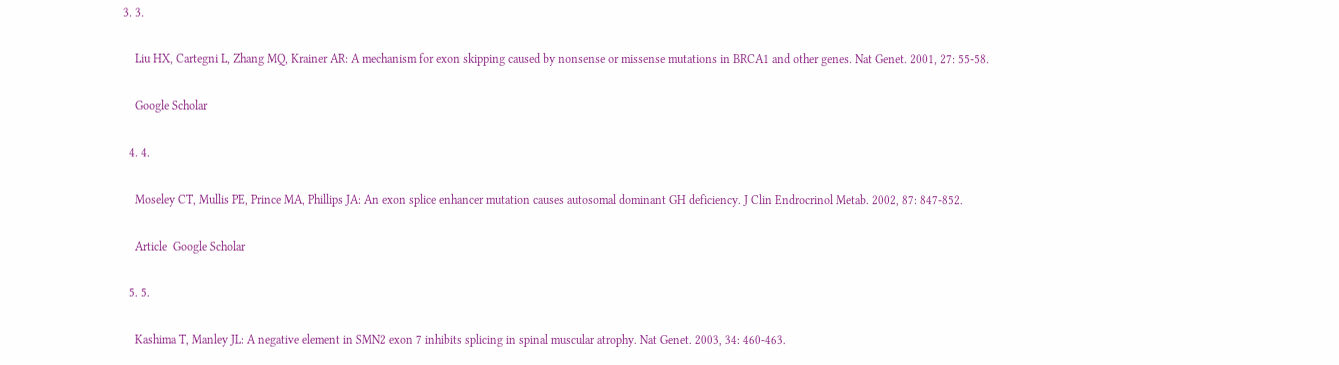3. 3.

    Liu HX, Cartegni L, Zhang MQ, Krainer AR: A mechanism for exon skipping caused by nonsense or missense mutations in BRCA1 and other genes. Nat Genet. 2001, 27: 55-58.

    Google Scholar

  4. 4.

    Moseley CT, Mullis PE, Prince MA, Phillips JA: An exon splice enhancer mutation causes autosomal dominant GH deficiency. J Clin Endrocrinol Metab. 2002, 87: 847-852.

    Article  Google Scholar

  5. 5.

    Kashima T, Manley JL: A negative element in SMN2 exon 7 inhibits splicing in spinal muscular atrophy. Nat Genet. 2003, 34: 460-463.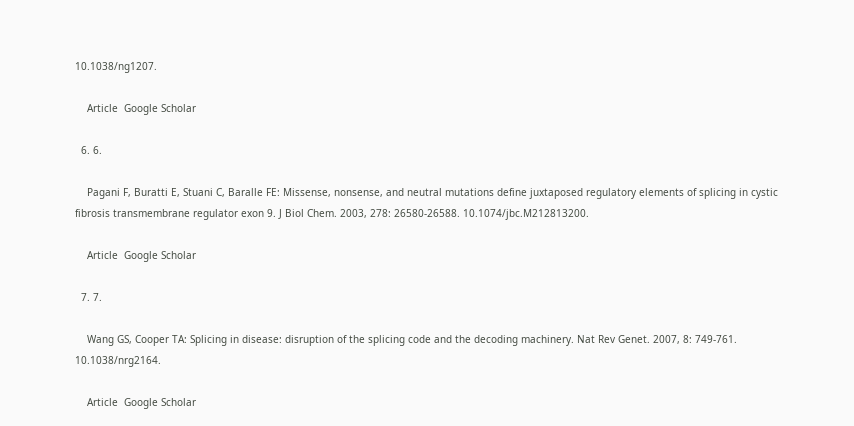10.1038/ng1207.

    Article  Google Scholar

  6. 6.

    Pagani F, Buratti E, Stuani C, Baralle FE: Missense, nonsense, and neutral mutations define juxtaposed regulatory elements of splicing in cystic fibrosis transmembrane regulator exon 9. J Biol Chem. 2003, 278: 26580-26588. 10.1074/jbc.M212813200.

    Article  Google Scholar

  7. 7.

    Wang GS, Cooper TA: Splicing in disease: disruption of the splicing code and the decoding machinery. Nat Rev Genet. 2007, 8: 749-761. 10.1038/nrg2164.

    Article  Google Scholar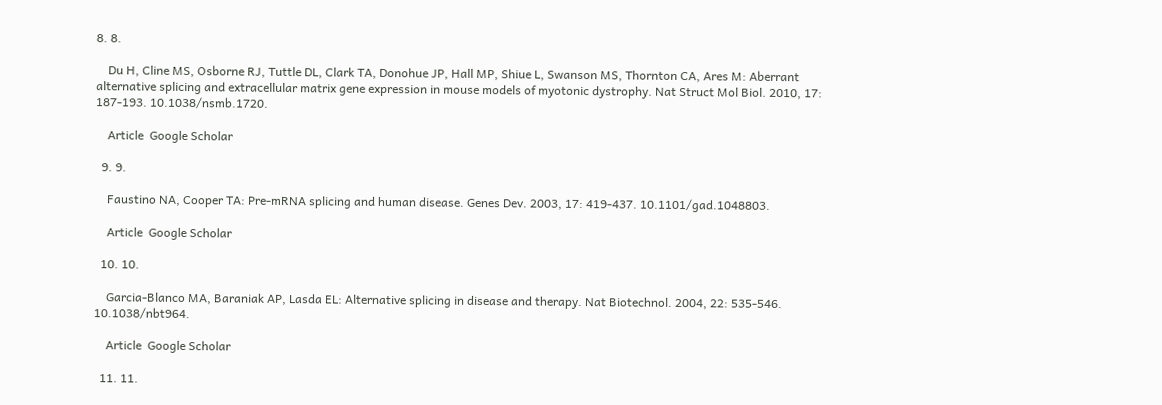8. 8.

    Du H, Cline MS, Osborne RJ, Tuttle DL, Clark TA, Donohue JP, Hall MP, Shiue L, Swanson MS, Thornton CA, Ares M: Aberrant alternative splicing and extracellular matrix gene expression in mouse models of myotonic dystrophy. Nat Struct Mol Biol. 2010, 17: 187-193. 10.1038/nsmb.1720.

    Article  Google Scholar

  9. 9.

    Faustino NA, Cooper TA: Pre-mRNA splicing and human disease. Genes Dev. 2003, 17: 419-437. 10.1101/gad.1048803.

    Article  Google Scholar

  10. 10.

    Garcia-Blanco MA, Baraniak AP, Lasda EL: Alternative splicing in disease and therapy. Nat Biotechnol. 2004, 22: 535-546. 10.1038/nbt964.

    Article  Google Scholar

  11. 11.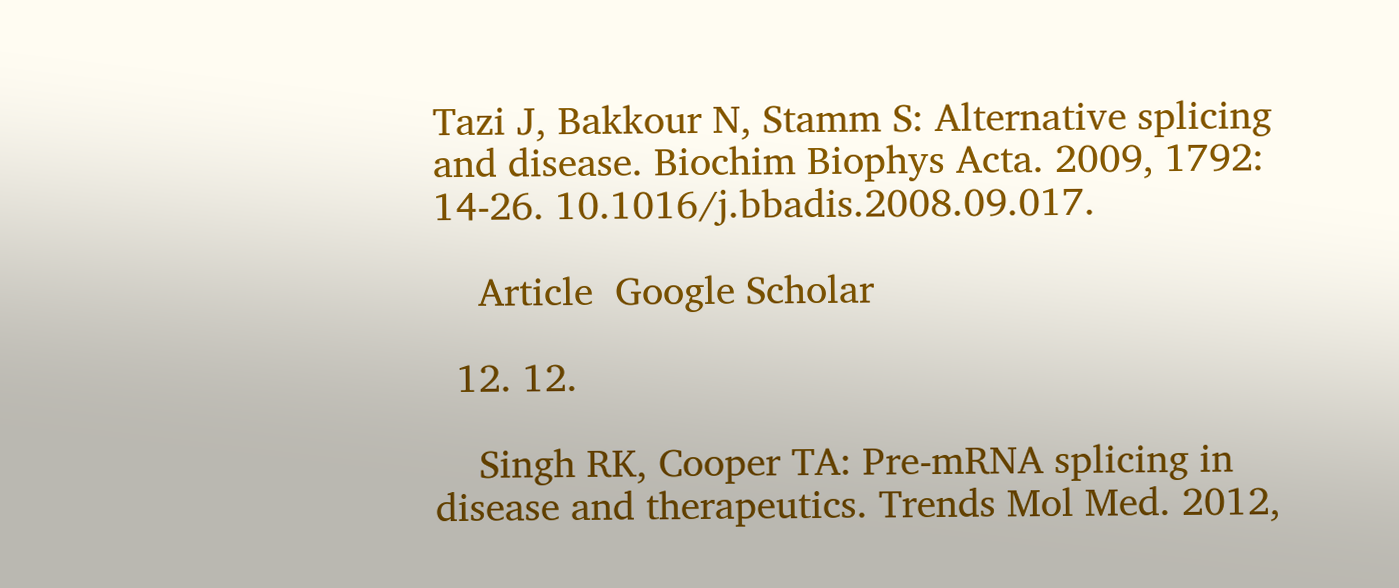Tazi J, Bakkour N, Stamm S: Alternative splicing and disease. Biochim Biophys Acta. 2009, 1792: 14-26. 10.1016/j.bbadis.2008.09.017.

    Article  Google Scholar

  12. 12.

    Singh RK, Cooper TA: Pre-mRNA splicing in disease and therapeutics. Trends Mol Med. 2012,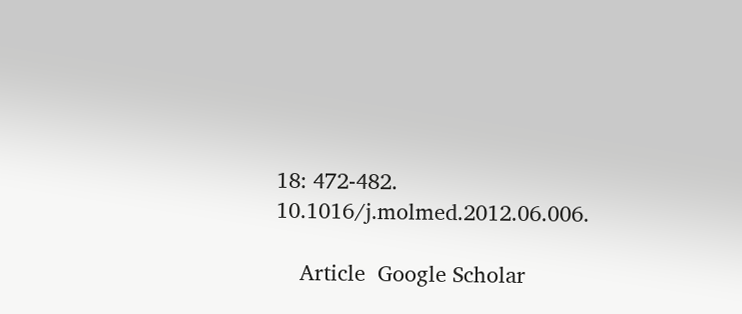18: 472-482. 10.1016/j.molmed.2012.06.006.

    Article  Google Scholar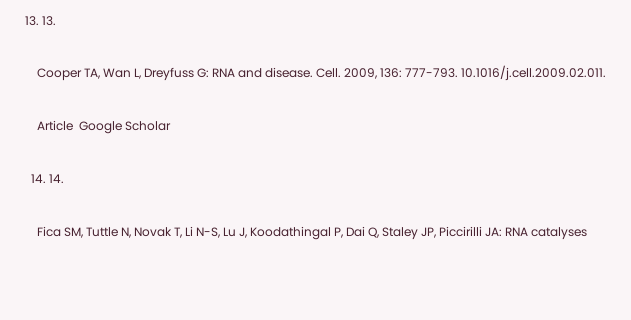13. 13.

    Cooper TA, Wan L, Dreyfuss G: RNA and disease. Cell. 2009, 136: 777-793. 10.1016/j.cell.2009.02.011.

    Article  Google Scholar

  14. 14.

    Fica SM, Tuttle N, Novak T, Li N-S, Lu J, Koodathingal P, Dai Q, Staley JP, Piccirilli JA: RNA catalyses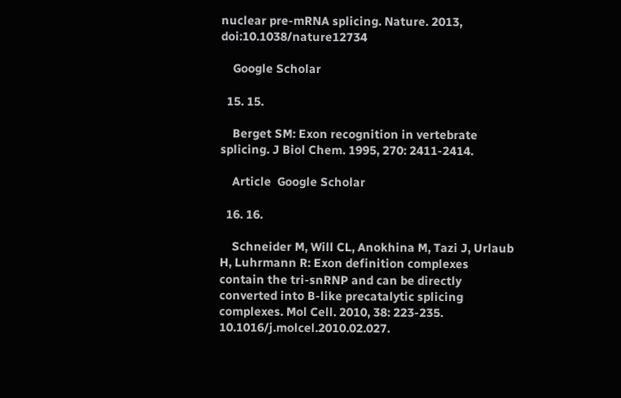nuclear pre-mRNA splicing. Nature. 2013, doi:10.1038/nature12734

    Google Scholar

  15. 15.

    Berget SM: Exon recognition in vertebrate splicing. J Biol Chem. 1995, 270: 2411-2414.

    Article  Google Scholar

  16. 16.

    Schneider M, Will CL, Anokhina M, Tazi J, Urlaub H, Luhrmann R: Exon definition complexes contain the tri-snRNP and can be directly converted into B-like precatalytic splicing complexes. Mol Cell. 2010, 38: 223-235. 10.1016/j.molcel.2010.02.027.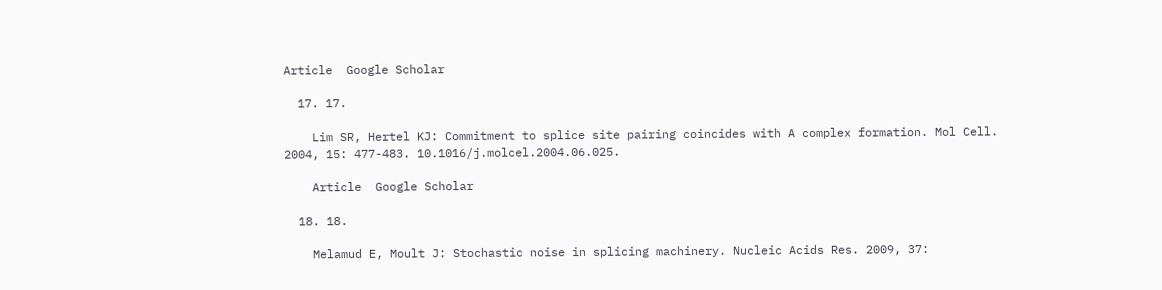Article  Google Scholar

  17. 17.

    Lim SR, Hertel KJ: Commitment to splice site pairing coincides with A complex formation. Mol Cell. 2004, 15: 477-483. 10.1016/j.molcel.2004.06.025.

    Article  Google Scholar

  18. 18.

    Melamud E, Moult J: Stochastic noise in splicing machinery. Nucleic Acids Res. 2009, 37: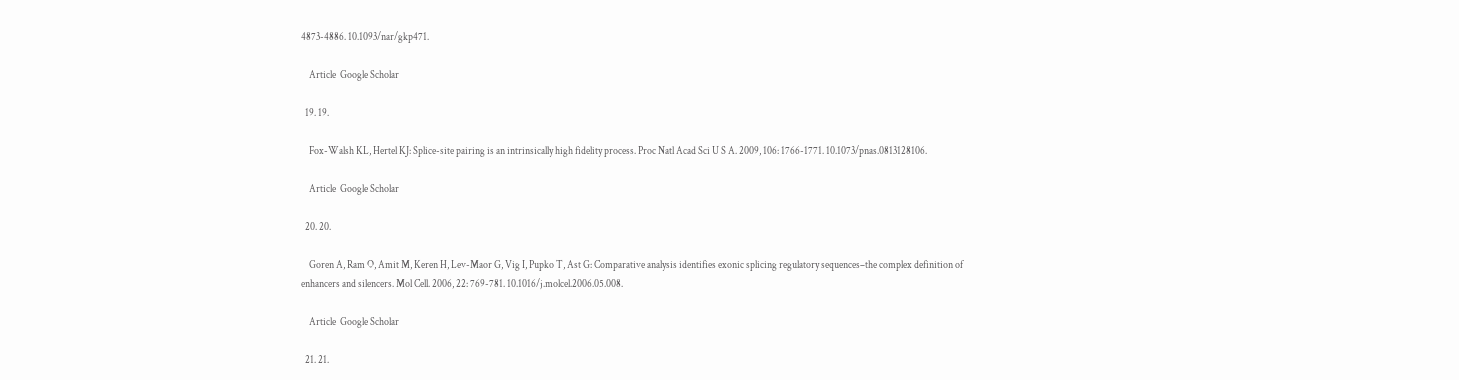4873-4886. 10.1093/nar/gkp471.

    Article  Google Scholar

  19. 19.

    Fox-Walsh KL, Hertel KJ: Splice-site pairing is an intrinsically high fidelity process. Proc Natl Acad Sci U S A. 2009, 106: 1766-1771. 10.1073/pnas.0813128106.

    Article  Google Scholar

  20. 20.

    Goren A, Ram O, Amit M, Keren H, Lev-Maor G, Vig I, Pupko T, Ast G: Comparative analysis identifies exonic splicing regulatory sequences–the complex definition of enhancers and silencers. Mol Cell. 2006, 22: 769-781. 10.1016/j.molcel.2006.05.008.

    Article  Google Scholar

  21. 21.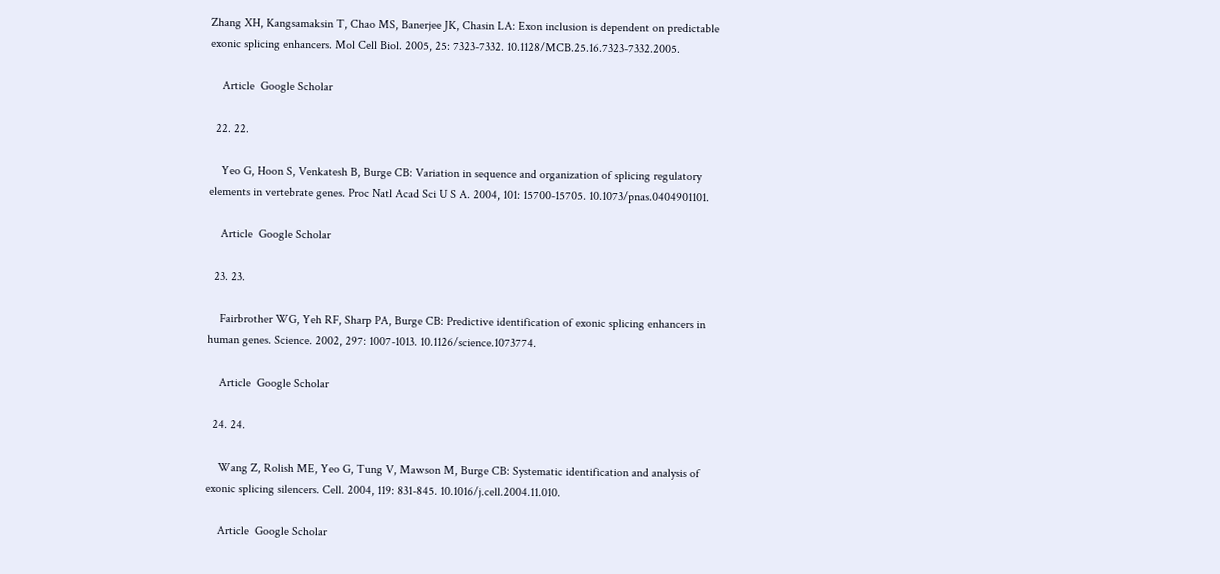Zhang XH, Kangsamaksin T, Chao MS, Banerjee JK, Chasin LA: Exon inclusion is dependent on predictable exonic splicing enhancers. Mol Cell Biol. 2005, 25: 7323-7332. 10.1128/MCB.25.16.7323-7332.2005.

    Article  Google Scholar

  22. 22.

    Yeo G, Hoon S, Venkatesh B, Burge CB: Variation in sequence and organization of splicing regulatory elements in vertebrate genes. Proc Natl Acad Sci U S A. 2004, 101: 15700-15705. 10.1073/pnas.0404901101.

    Article  Google Scholar

  23. 23.

    Fairbrother WG, Yeh RF, Sharp PA, Burge CB: Predictive identification of exonic splicing enhancers in human genes. Science. 2002, 297: 1007-1013. 10.1126/science.1073774.

    Article  Google Scholar

  24. 24.

    Wang Z, Rolish ME, Yeo G, Tung V, Mawson M, Burge CB: Systematic identification and analysis of exonic splicing silencers. Cell. 2004, 119: 831-845. 10.1016/j.cell.2004.11.010.

    Article  Google Scholar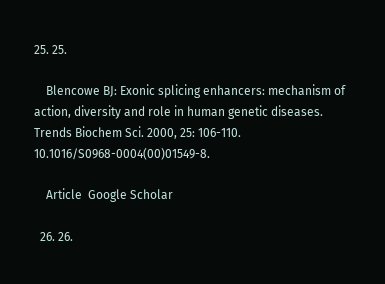25. 25.

    Blencowe BJ: Exonic splicing enhancers: mechanism of action, diversity and role in human genetic diseases. Trends Biochem Sci. 2000, 25: 106-110. 10.1016/S0968-0004(00)01549-8.

    Article  Google Scholar

  26. 26.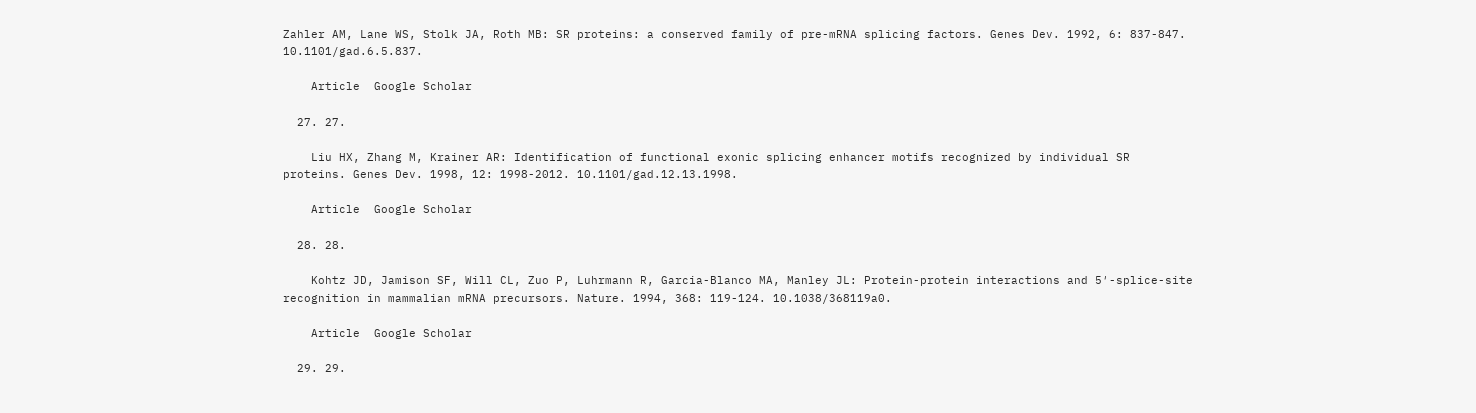Zahler AM, Lane WS, Stolk JA, Roth MB: SR proteins: a conserved family of pre-mRNA splicing factors. Genes Dev. 1992, 6: 837-847. 10.1101/gad.6.5.837.

    Article  Google Scholar

  27. 27.

    Liu HX, Zhang M, Krainer AR: Identification of functional exonic splicing enhancer motifs recognized by individual SR proteins. Genes Dev. 1998, 12: 1998-2012. 10.1101/gad.12.13.1998.

    Article  Google Scholar

  28. 28.

    Kohtz JD, Jamison SF, Will CL, Zuo P, Luhrmann R, Garcia-Blanco MA, Manley JL: Protein-protein interactions and 5′-splice-site recognition in mammalian mRNA precursors. Nature. 1994, 368: 119-124. 10.1038/368119a0.

    Article  Google Scholar

  29. 29.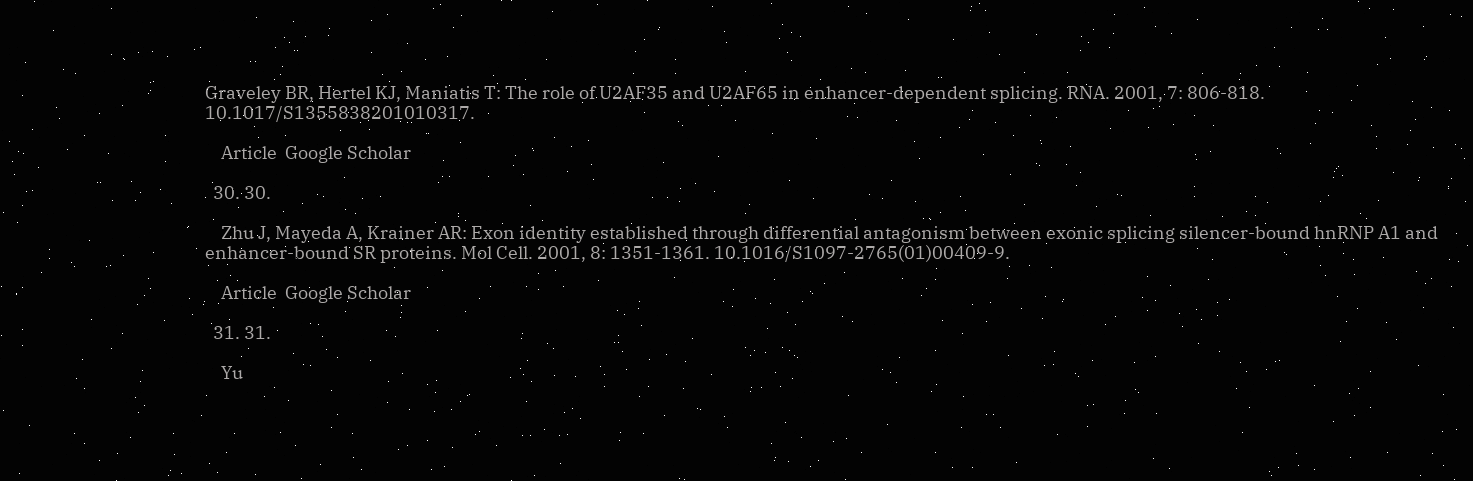Graveley BR, Hertel KJ, Maniatis T: The role of U2AF35 and U2AF65 in enhancer-dependent splicing. RNA. 2001, 7: 806-818. 10.1017/S1355838201010317.

    Article  Google Scholar

  30. 30.

    Zhu J, Mayeda A, Krainer AR: Exon identity established through differential antagonism between exonic splicing silencer-bound hnRNP A1 and enhancer-bound SR proteins. Mol Cell. 2001, 8: 1351-1361. 10.1016/S1097-2765(01)00409-9.

    Article  Google Scholar

  31. 31.

    Yu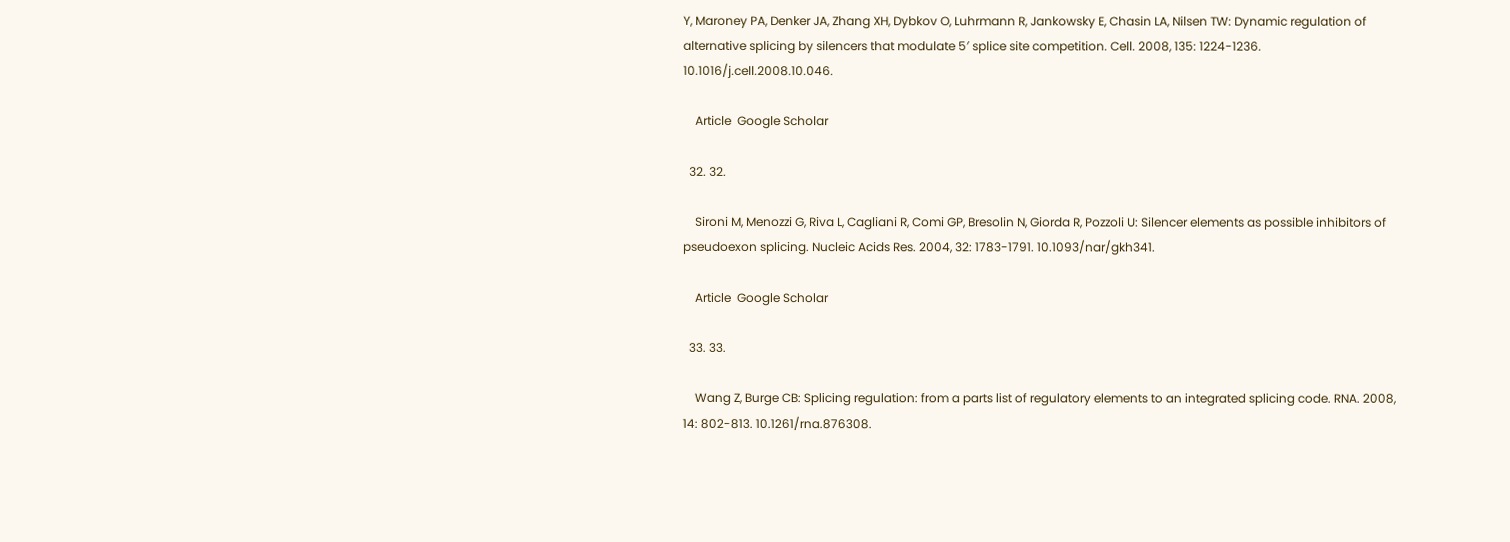Y, Maroney PA, Denker JA, Zhang XH, Dybkov O, Luhrmann R, Jankowsky E, Chasin LA, Nilsen TW: Dynamic regulation of alternative splicing by silencers that modulate 5′ splice site competition. Cell. 2008, 135: 1224-1236. 10.1016/j.cell.2008.10.046.

    Article  Google Scholar

  32. 32.

    Sironi M, Menozzi G, Riva L, Cagliani R, Comi GP, Bresolin N, Giorda R, Pozzoli U: Silencer elements as possible inhibitors of pseudoexon splicing. Nucleic Acids Res. 2004, 32: 1783-1791. 10.1093/nar/gkh341.

    Article  Google Scholar

  33. 33.

    Wang Z, Burge CB: Splicing regulation: from a parts list of regulatory elements to an integrated splicing code. RNA. 2008, 14: 802-813. 10.1261/rna.876308.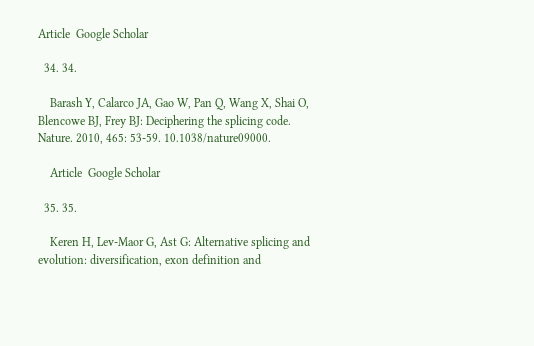Article  Google Scholar

  34. 34.

    Barash Y, Calarco JA, Gao W, Pan Q, Wang X, Shai O, Blencowe BJ, Frey BJ: Deciphering the splicing code. Nature. 2010, 465: 53-59. 10.1038/nature09000.

    Article  Google Scholar

  35. 35.

    Keren H, Lev-Maor G, Ast G: Alternative splicing and evolution: diversification, exon definition and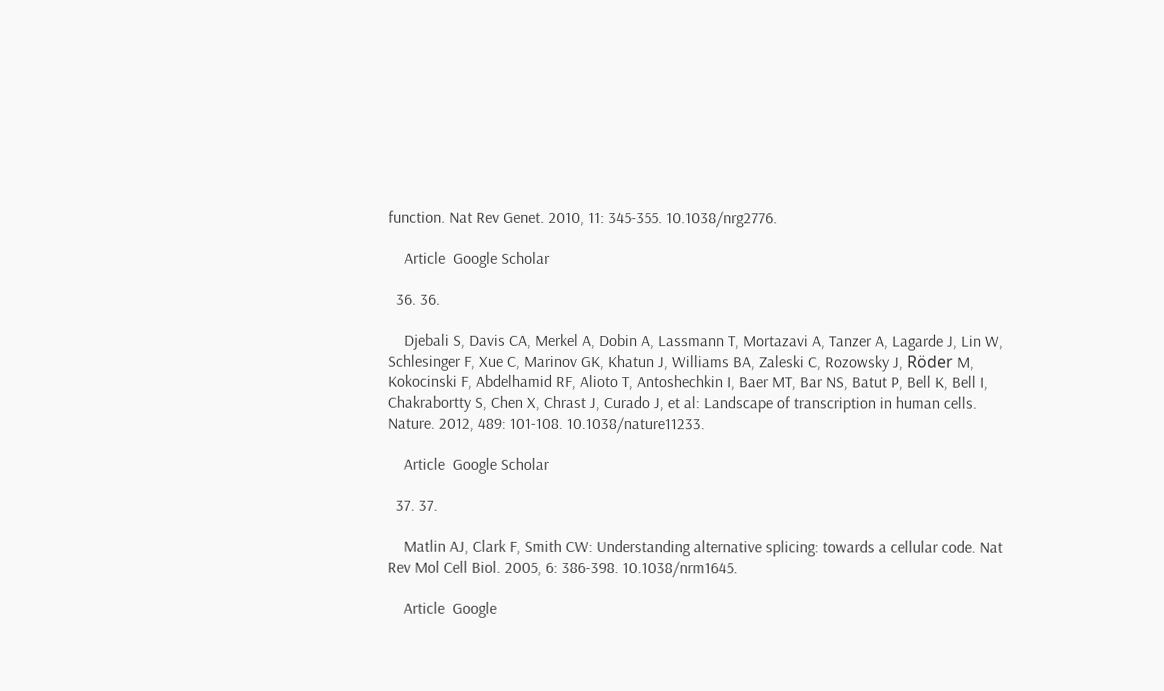function. Nat Rev Genet. 2010, 11: 345-355. 10.1038/nrg2776.

    Article  Google Scholar

  36. 36.

    Djebali S, Davis CA, Merkel A, Dobin A, Lassmann T, Mortazavi A, Tanzer A, Lagarde J, Lin W, Schlesinger F, Xue C, Marinov GK, Khatun J, Williams BA, Zaleski C, Rozowsky J, Röder M, Kokocinski F, Abdelhamid RF, Alioto T, Antoshechkin I, Baer MT, Bar NS, Batut P, Bell K, Bell I, Chakrabortty S, Chen X, Chrast J, Curado J, et al: Landscape of transcription in human cells. Nature. 2012, 489: 101-108. 10.1038/nature11233.

    Article  Google Scholar

  37. 37.

    Matlin AJ, Clark F, Smith CW: Understanding alternative splicing: towards a cellular code. Nat Rev Mol Cell Biol. 2005, 6: 386-398. 10.1038/nrm1645.

    Article  Google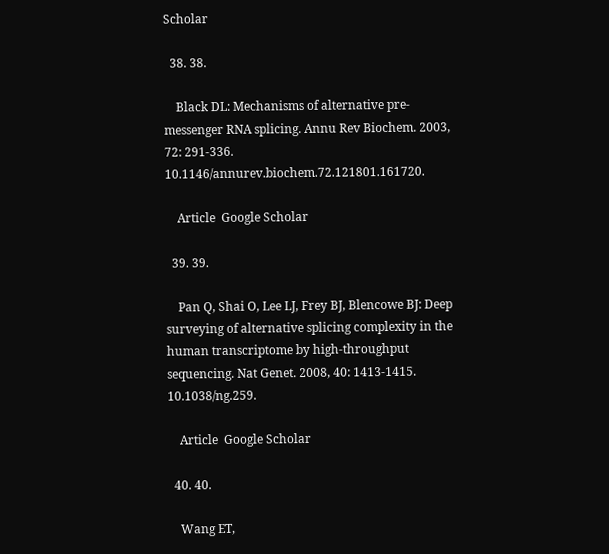Scholar

  38. 38.

    Black DL: Mechanisms of alternative pre-messenger RNA splicing. Annu Rev Biochem. 2003, 72: 291-336. 10.1146/annurev.biochem.72.121801.161720.

    Article  Google Scholar

  39. 39.

    Pan Q, Shai O, Lee LJ, Frey BJ, Blencowe BJ: Deep surveying of alternative splicing complexity in the human transcriptome by high-throughput sequencing. Nat Genet. 2008, 40: 1413-1415. 10.1038/ng.259.

    Article  Google Scholar

  40. 40.

    Wang ET,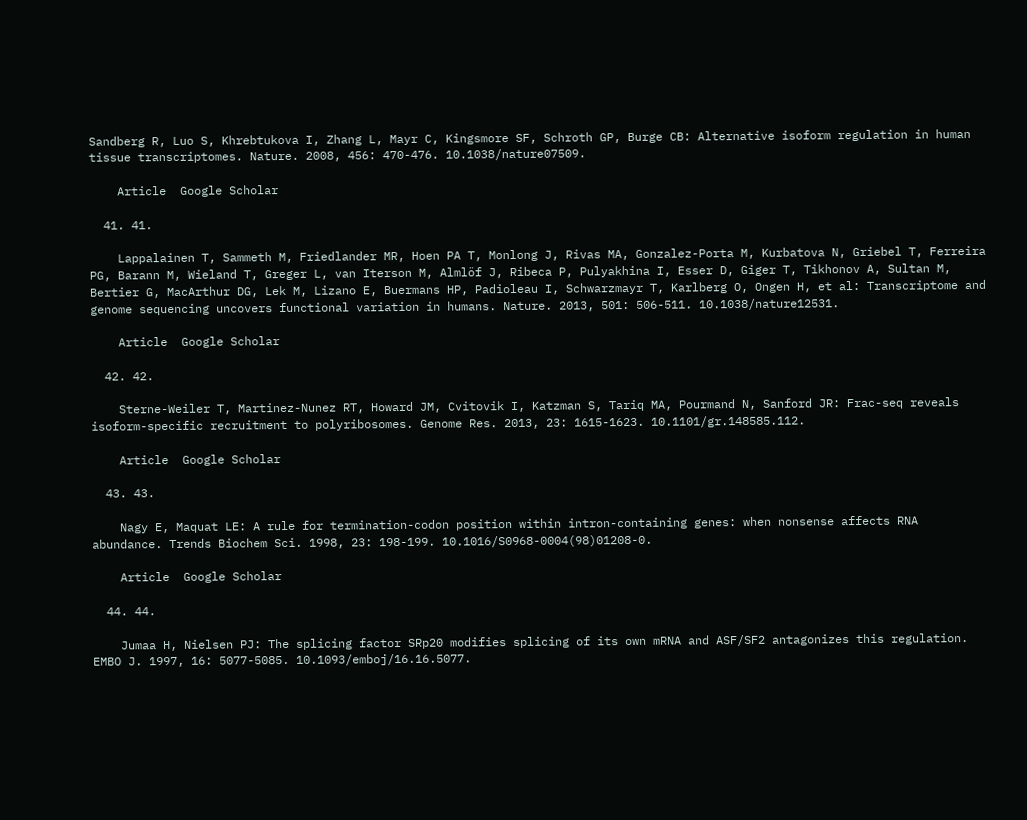Sandberg R, Luo S, Khrebtukova I, Zhang L, Mayr C, Kingsmore SF, Schroth GP, Burge CB: Alternative isoform regulation in human tissue transcriptomes. Nature. 2008, 456: 470-476. 10.1038/nature07509.

    Article  Google Scholar

  41. 41.

    Lappalainen T, Sammeth M, Friedlander MR, Hoen PA T, Monlong J, Rivas MA, Gonzalez-Porta M, Kurbatova N, Griebel T, Ferreira PG, Barann M, Wieland T, Greger L, van Iterson M, Almlöf J, Ribeca P, Pulyakhina I, Esser D, Giger T, Tikhonov A, Sultan M, Bertier G, MacArthur DG, Lek M, Lizano E, Buermans HP, Padioleau I, Schwarzmayr T, Karlberg O, Ongen H, et al: Transcriptome and genome sequencing uncovers functional variation in humans. Nature. 2013, 501: 506-511. 10.1038/nature12531.

    Article  Google Scholar

  42. 42.

    Sterne-Weiler T, Martinez-Nunez RT, Howard JM, Cvitovik I, Katzman S, Tariq MA, Pourmand N, Sanford JR: Frac-seq reveals isoform-specific recruitment to polyribosomes. Genome Res. 2013, 23: 1615-1623. 10.1101/gr.148585.112.

    Article  Google Scholar

  43. 43.

    Nagy E, Maquat LE: A rule for termination-codon position within intron-containing genes: when nonsense affects RNA abundance. Trends Biochem Sci. 1998, 23: 198-199. 10.1016/S0968-0004(98)01208-0.

    Article  Google Scholar

  44. 44.

    Jumaa H, Nielsen PJ: The splicing factor SRp20 modifies splicing of its own mRNA and ASF/SF2 antagonizes this regulation. EMBO J. 1997, 16: 5077-5085. 10.1093/emboj/16.16.5077.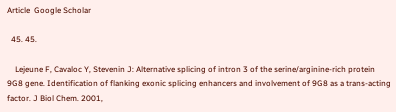Article  Google Scholar

  45. 45.

    Lejeune F, Cavaloc Y, Stevenin J: Alternative splicing of intron 3 of the serine/arginine-rich protein 9G8 gene. Identification of flanking exonic splicing enhancers and involvement of 9G8 as a trans-acting factor. J Biol Chem. 2001,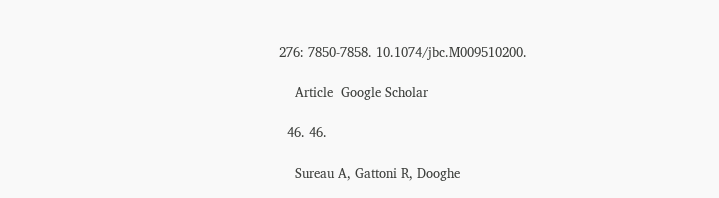276: 7850-7858. 10.1074/jbc.M009510200.

    Article  Google Scholar

  46. 46.

    Sureau A, Gattoni R, Dooghe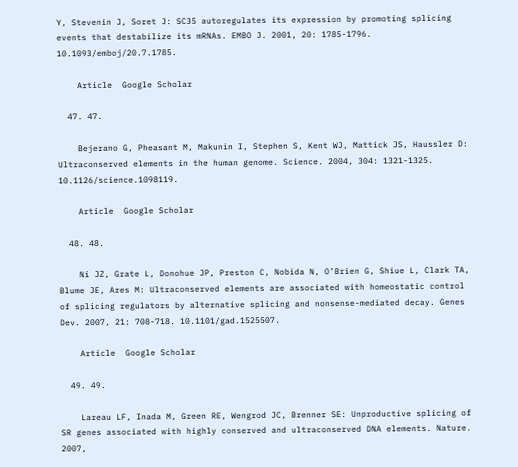Y, Stevenin J, Soret J: SC35 autoregulates its expression by promoting splicing events that destabilize its mRNAs. EMBO J. 2001, 20: 1785-1796. 10.1093/emboj/20.7.1785.

    Article  Google Scholar

  47. 47.

    Bejerano G, Pheasant M, Makunin I, Stephen S, Kent WJ, Mattick JS, Haussler D: Ultraconserved elements in the human genome. Science. 2004, 304: 1321-1325. 10.1126/science.1098119.

    Article  Google Scholar

  48. 48.

    Ni JZ, Grate L, Donohue JP, Preston C, Nobida N, O’Brien G, Shiue L, Clark TA, Blume JE, Ares M: Ultraconserved elements are associated with homeostatic control of splicing regulators by alternative splicing and nonsense-mediated decay. Genes Dev. 2007, 21: 708-718. 10.1101/gad.1525507.

    Article  Google Scholar

  49. 49.

    Lareau LF, Inada M, Green RE, Wengrod JC, Brenner SE: Unproductive splicing of SR genes associated with highly conserved and ultraconserved DNA elements. Nature. 2007,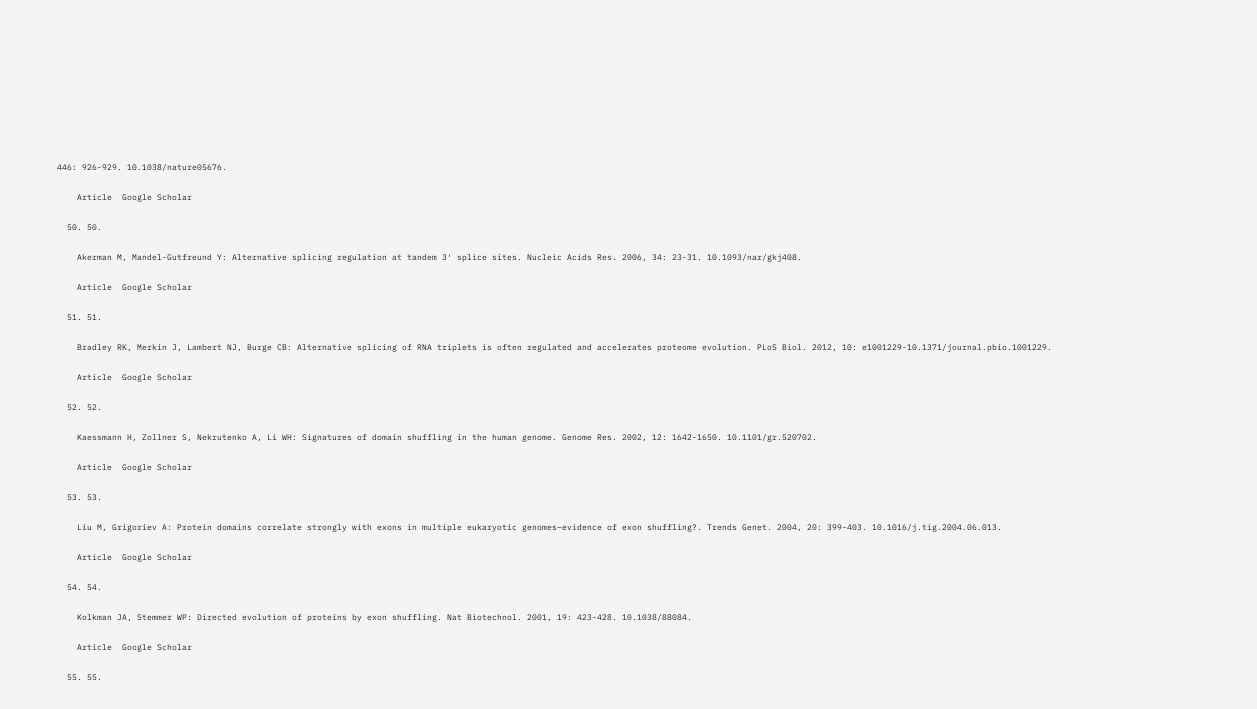446: 926-929. 10.1038/nature05676.

    Article  Google Scholar

  50. 50.

    Akerman M, Mandel-Gutfreund Y: Alternative splicing regulation at tandem 3′ splice sites. Nucleic Acids Res. 2006, 34: 23-31. 10.1093/nar/gkj408.

    Article  Google Scholar

  51. 51.

    Bradley RK, Merkin J, Lambert NJ, Burge CB: Alternative splicing of RNA triplets is often regulated and accelerates proteome evolution. PLoS Biol. 2012, 10: e1001229-10.1371/journal.pbio.1001229.

    Article  Google Scholar

  52. 52.

    Kaessmann H, Zollner S, Nekrutenko A, Li WH: Signatures of domain shuffling in the human genome. Genome Res. 2002, 12: 1642-1650. 10.1101/gr.520702.

    Article  Google Scholar

  53. 53.

    Liu M, Grigoriev A: Protein domains correlate strongly with exons in multiple eukaryotic genomes–evidence of exon shuffling?. Trends Genet. 2004, 20: 399-403. 10.1016/j.tig.2004.06.013.

    Article  Google Scholar

  54. 54.

    Kolkman JA, Stemmer WP: Directed evolution of proteins by exon shuffling. Nat Biotechnol. 2001, 19: 423-428. 10.1038/88084.

    Article  Google Scholar

  55. 55.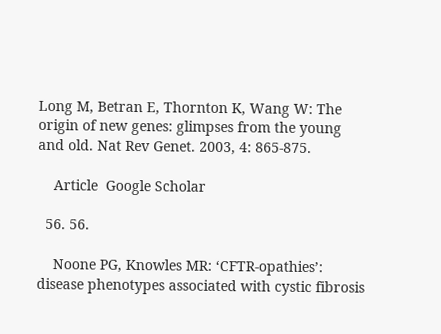Long M, Betran E, Thornton K, Wang W: The origin of new genes: glimpses from the young and old. Nat Rev Genet. 2003, 4: 865-875.

    Article  Google Scholar

  56. 56.

    Noone PG, Knowles MR: ‘CFTR-opathies’: disease phenotypes associated with cystic fibrosis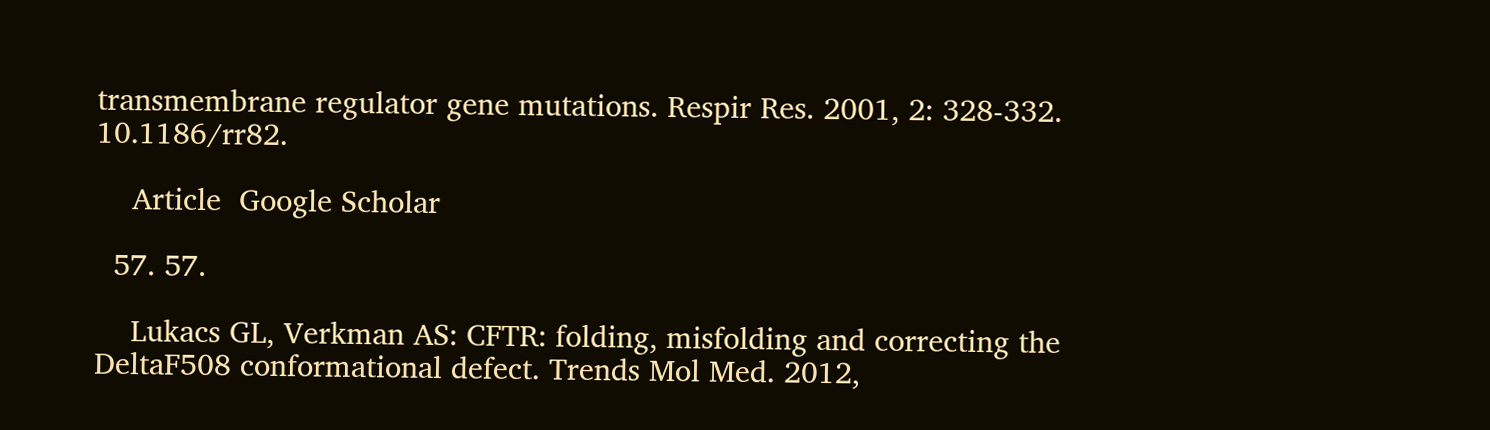transmembrane regulator gene mutations. Respir Res. 2001, 2: 328-332. 10.1186/rr82.

    Article  Google Scholar

  57. 57.

    Lukacs GL, Verkman AS: CFTR: folding, misfolding and correcting the DeltaF508 conformational defect. Trends Mol Med. 2012,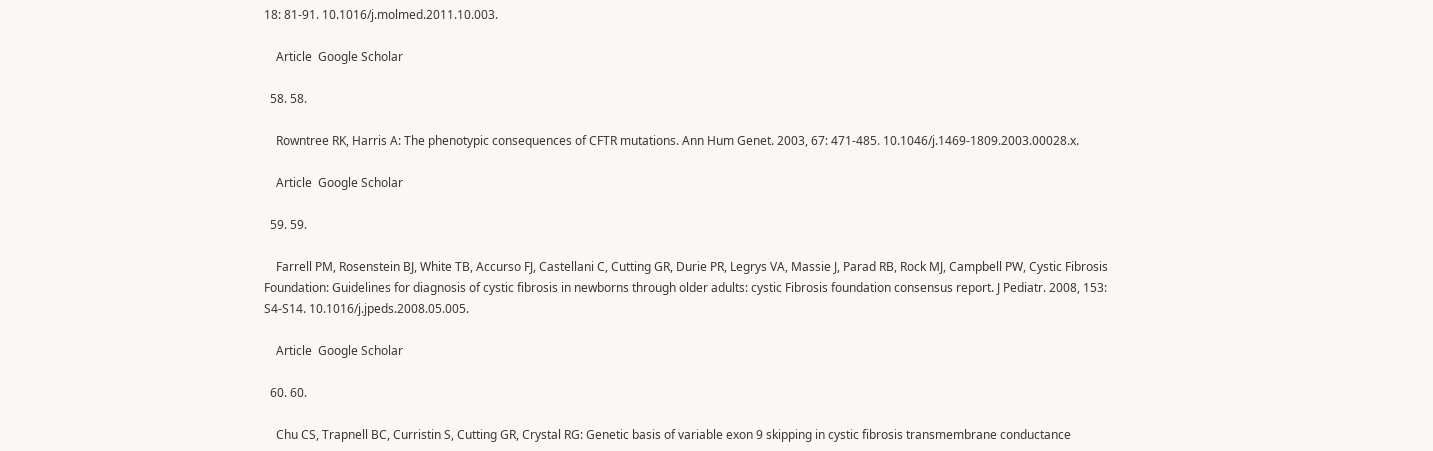18: 81-91. 10.1016/j.molmed.2011.10.003.

    Article  Google Scholar

  58. 58.

    Rowntree RK, Harris A: The phenotypic consequences of CFTR mutations. Ann Hum Genet. 2003, 67: 471-485. 10.1046/j.1469-1809.2003.00028.x.

    Article  Google Scholar

  59. 59.

    Farrell PM, Rosenstein BJ, White TB, Accurso FJ, Castellani C, Cutting GR, Durie PR, Legrys VA, Massie J, Parad RB, Rock MJ, Campbell PW, Cystic Fibrosis Foundation: Guidelines for diagnosis of cystic fibrosis in newborns through older adults: cystic Fibrosis foundation consensus report. J Pediatr. 2008, 153: S4-S14. 10.1016/j.jpeds.2008.05.005.

    Article  Google Scholar

  60. 60.

    Chu CS, Trapnell BC, Curristin S, Cutting GR, Crystal RG: Genetic basis of variable exon 9 skipping in cystic fibrosis transmembrane conductance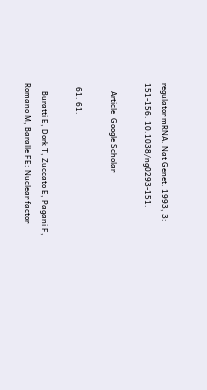regulator mRNA. Nat Genet. 1993, 3: 151-156. 10.1038/ng0293-151.

    Article  Google Scholar

  61. 61.

    Buratti E, Dork T, Zuccato E, Pagani F, Romano M, Baralle FE: Nuclear factor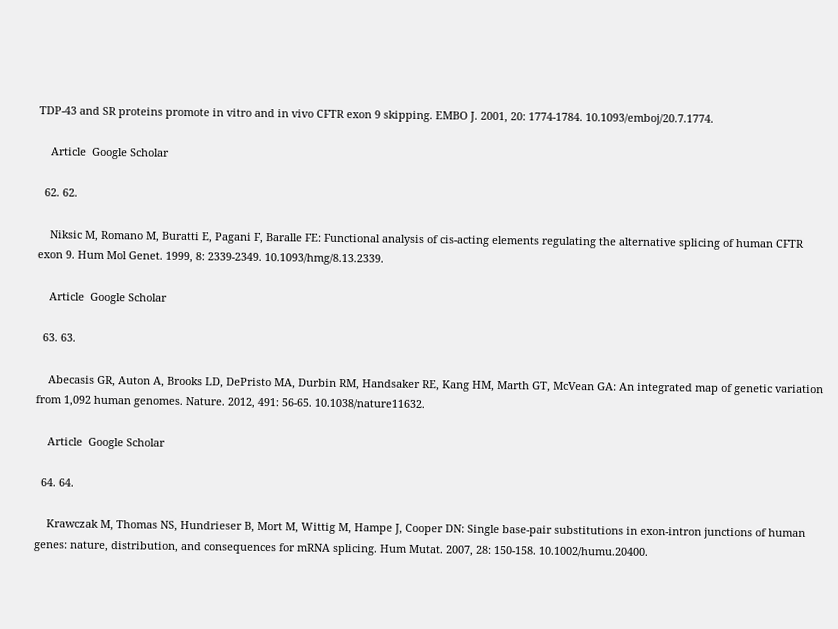TDP-43 and SR proteins promote in vitro and in vivo CFTR exon 9 skipping. EMBO J. 2001, 20: 1774-1784. 10.1093/emboj/20.7.1774.

    Article  Google Scholar

  62. 62.

    Niksic M, Romano M, Buratti E, Pagani F, Baralle FE: Functional analysis of cis-acting elements regulating the alternative splicing of human CFTR exon 9. Hum Mol Genet. 1999, 8: 2339-2349. 10.1093/hmg/8.13.2339.

    Article  Google Scholar

  63. 63.

    Abecasis GR, Auton A, Brooks LD, DePristo MA, Durbin RM, Handsaker RE, Kang HM, Marth GT, McVean GA: An integrated map of genetic variation from 1,092 human genomes. Nature. 2012, 491: 56-65. 10.1038/nature11632.

    Article  Google Scholar

  64. 64.

    Krawczak M, Thomas NS, Hundrieser B, Mort M, Wittig M, Hampe J, Cooper DN: Single base-pair substitutions in exon-intron junctions of human genes: nature, distribution, and consequences for mRNA splicing. Hum Mutat. 2007, 28: 150-158. 10.1002/humu.20400.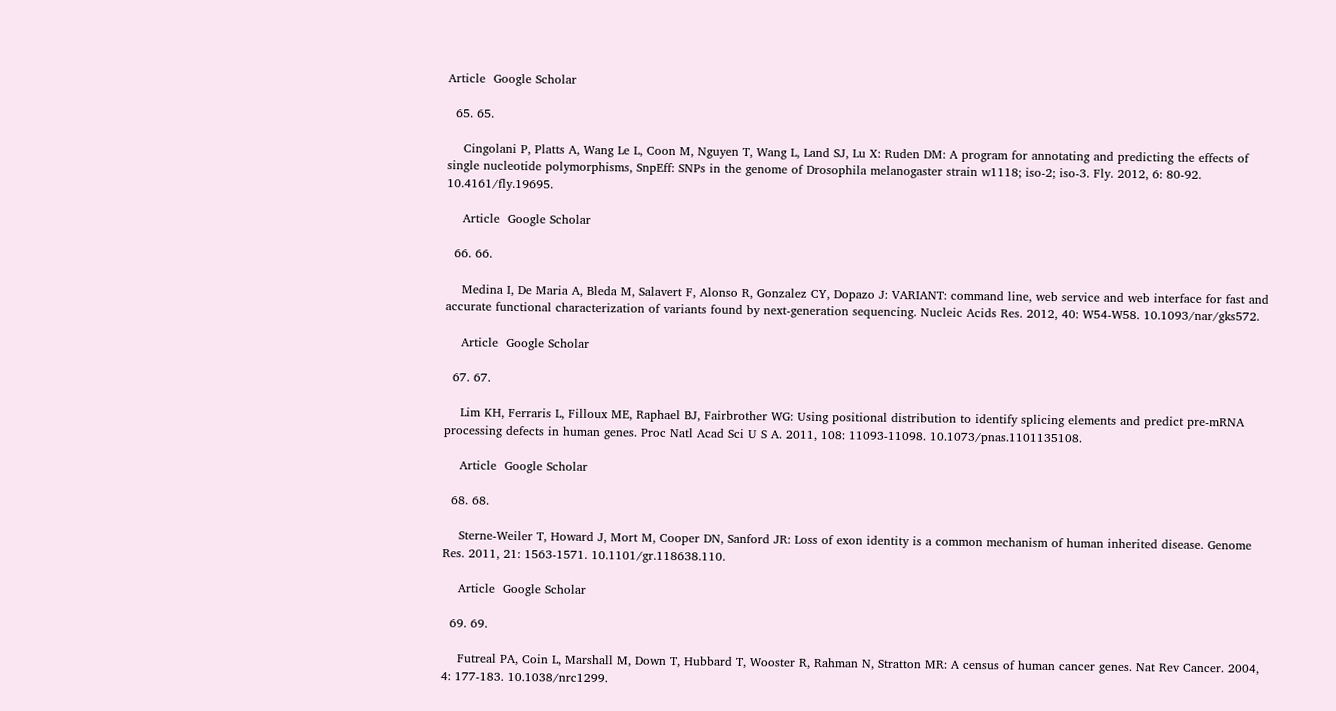Article  Google Scholar

  65. 65.

    Cingolani P, Platts A, Wang Le L, Coon M, Nguyen T, Wang L, Land SJ, Lu X: Ruden DM: A program for annotating and predicting the effects of single nucleotide polymorphisms, SnpEff: SNPs in the genome of Drosophila melanogaster strain w1118; iso-2; iso-3. Fly. 2012, 6: 80-92. 10.4161/fly.19695.

    Article  Google Scholar

  66. 66.

    Medina I, De Maria A, Bleda M, Salavert F, Alonso R, Gonzalez CY, Dopazo J: VARIANT: command line, web service and web interface for fast and accurate functional characterization of variants found by next-generation sequencing. Nucleic Acids Res. 2012, 40: W54-W58. 10.1093/nar/gks572.

    Article  Google Scholar

  67. 67.

    Lim KH, Ferraris L, Filloux ME, Raphael BJ, Fairbrother WG: Using positional distribution to identify splicing elements and predict pre-mRNA processing defects in human genes. Proc Natl Acad Sci U S A. 2011, 108: 11093-11098. 10.1073/pnas.1101135108.

    Article  Google Scholar

  68. 68.

    Sterne-Weiler T, Howard J, Mort M, Cooper DN, Sanford JR: Loss of exon identity is a common mechanism of human inherited disease. Genome Res. 2011, 21: 1563-1571. 10.1101/gr.118638.110.

    Article  Google Scholar

  69. 69.

    Futreal PA, Coin L, Marshall M, Down T, Hubbard T, Wooster R, Rahman N, Stratton MR: A census of human cancer genes. Nat Rev Cancer. 2004, 4: 177-183. 10.1038/nrc1299.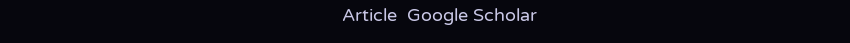Article  Google Scholar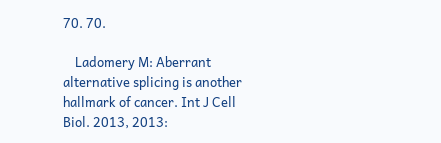70. 70.

    Ladomery M: Aberrant alternative splicing is another hallmark of cancer. Int J Cell Biol. 2013, 2013: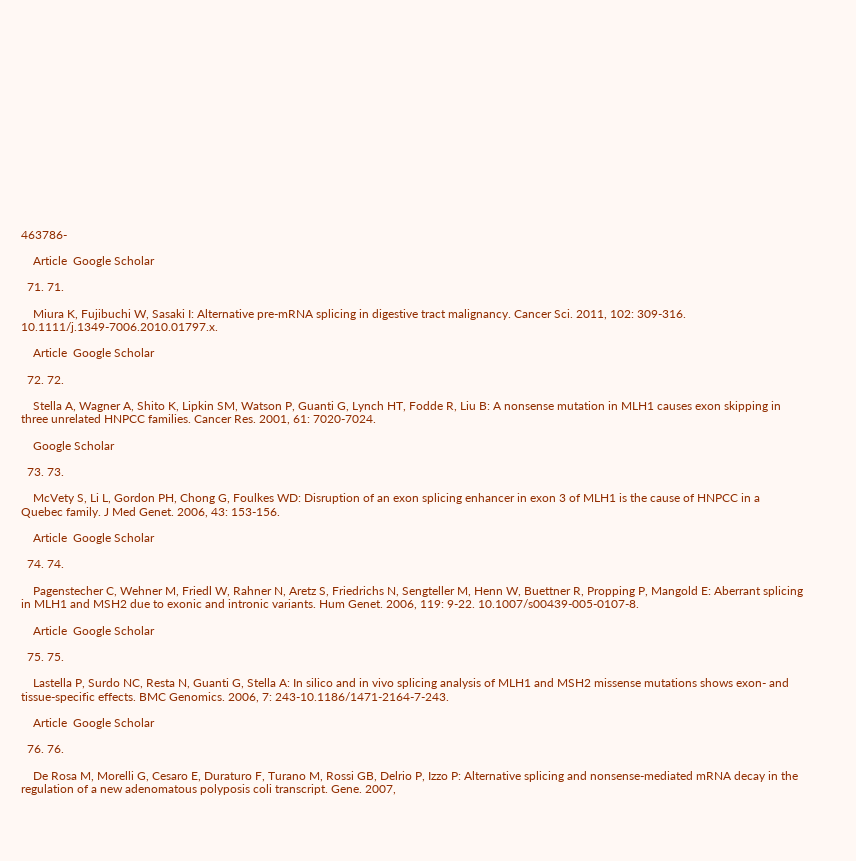463786-

    Article  Google Scholar

  71. 71.

    Miura K, Fujibuchi W, Sasaki I: Alternative pre-mRNA splicing in digestive tract malignancy. Cancer Sci. 2011, 102: 309-316. 10.1111/j.1349-7006.2010.01797.x.

    Article  Google Scholar

  72. 72.

    Stella A, Wagner A, Shito K, Lipkin SM, Watson P, Guanti G, Lynch HT, Fodde R, Liu B: A nonsense mutation in MLH1 causes exon skipping in three unrelated HNPCC families. Cancer Res. 2001, 61: 7020-7024.

    Google Scholar

  73. 73.

    McVety S, Li L, Gordon PH, Chong G, Foulkes WD: Disruption of an exon splicing enhancer in exon 3 of MLH1 is the cause of HNPCC in a Quebec family. J Med Genet. 2006, 43: 153-156.

    Article  Google Scholar

  74. 74.

    Pagenstecher C, Wehner M, Friedl W, Rahner N, Aretz S, Friedrichs N, Sengteller M, Henn W, Buettner R, Propping P, Mangold E: Aberrant splicing in MLH1 and MSH2 due to exonic and intronic variants. Hum Genet. 2006, 119: 9-22. 10.1007/s00439-005-0107-8.

    Article  Google Scholar

  75. 75.

    Lastella P, Surdo NC, Resta N, Guanti G, Stella A: In silico and in vivo splicing analysis of MLH1 and MSH2 missense mutations shows exon- and tissue-specific effects. BMC Genomics. 2006, 7: 243-10.1186/1471-2164-7-243.

    Article  Google Scholar

  76. 76.

    De Rosa M, Morelli G, Cesaro E, Duraturo F, Turano M, Rossi GB, Delrio P, Izzo P: Alternative splicing and nonsense-mediated mRNA decay in the regulation of a new adenomatous polyposis coli transcript. Gene. 2007,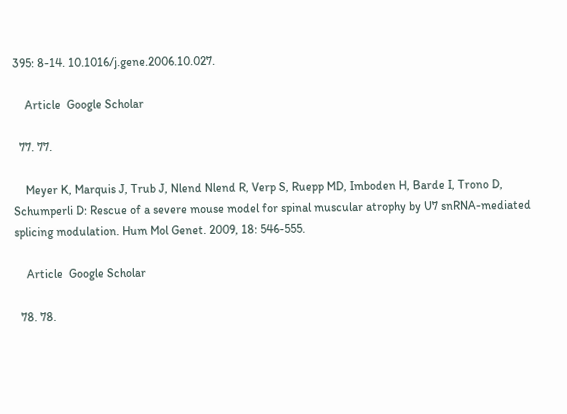395: 8-14. 10.1016/j.gene.2006.10.027.

    Article  Google Scholar

  77. 77.

    Meyer K, Marquis J, Trub J, Nlend Nlend R, Verp S, Ruepp MD, Imboden H, Barde I, Trono D, Schumperli D: Rescue of a severe mouse model for spinal muscular atrophy by U7 snRNA-mediated splicing modulation. Hum Mol Genet. 2009, 18: 546-555.

    Article  Google Scholar

  78. 78.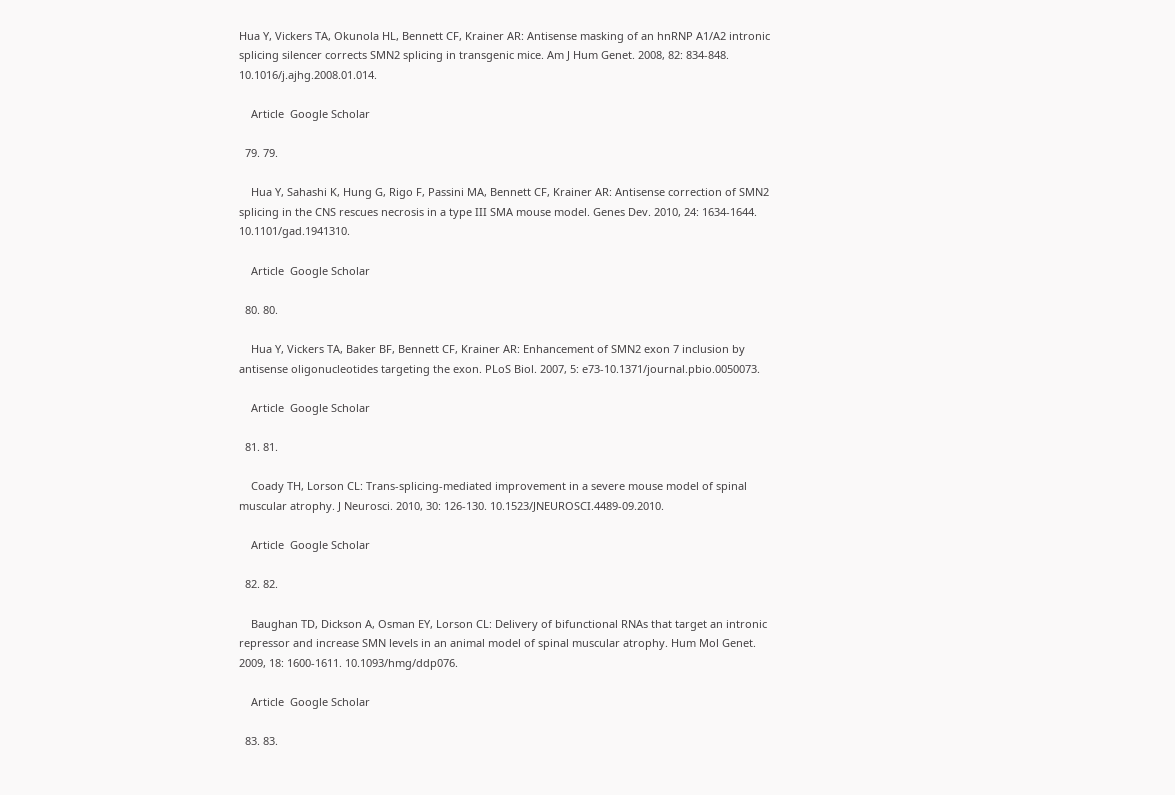Hua Y, Vickers TA, Okunola HL, Bennett CF, Krainer AR: Antisense masking of an hnRNP A1/A2 intronic splicing silencer corrects SMN2 splicing in transgenic mice. Am J Hum Genet. 2008, 82: 834-848. 10.1016/j.ajhg.2008.01.014.

    Article  Google Scholar

  79. 79.

    Hua Y, Sahashi K, Hung G, Rigo F, Passini MA, Bennett CF, Krainer AR: Antisense correction of SMN2 splicing in the CNS rescues necrosis in a type III SMA mouse model. Genes Dev. 2010, 24: 1634-1644. 10.1101/gad.1941310.

    Article  Google Scholar

  80. 80.

    Hua Y, Vickers TA, Baker BF, Bennett CF, Krainer AR: Enhancement of SMN2 exon 7 inclusion by antisense oligonucleotides targeting the exon. PLoS Biol. 2007, 5: e73-10.1371/journal.pbio.0050073.

    Article  Google Scholar

  81. 81.

    Coady TH, Lorson CL: Trans-splicing-mediated improvement in a severe mouse model of spinal muscular atrophy. J Neurosci. 2010, 30: 126-130. 10.1523/JNEUROSCI.4489-09.2010.

    Article  Google Scholar

  82. 82.

    Baughan TD, Dickson A, Osman EY, Lorson CL: Delivery of bifunctional RNAs that target an intronic repressor and increase SMN levels in an animal model of spinal muscular atrophy. Hum Mol Genet. 2009, 18: 1600-1611. 10.1093/hmg/ddp076.

    Article  Google Scholar

  83. 83.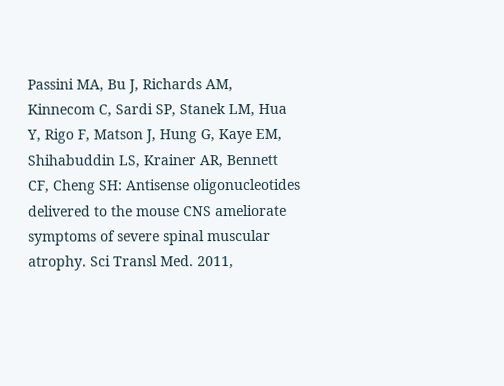Passini MA, Bu J, Richards AM, Kinnecom C, Sardi SP, Stanek LM, Hua Y, Rigo F, Matson J, Hung G, Kaye EM, Shihabuddin LS, Krainer AR, Bennett CF, Cheng SH: Antisense oligonucleotides delivered to the mouse CNS ameliorate symptoms of severe spinal muscular atrophy. Sci Transl Med. 2011,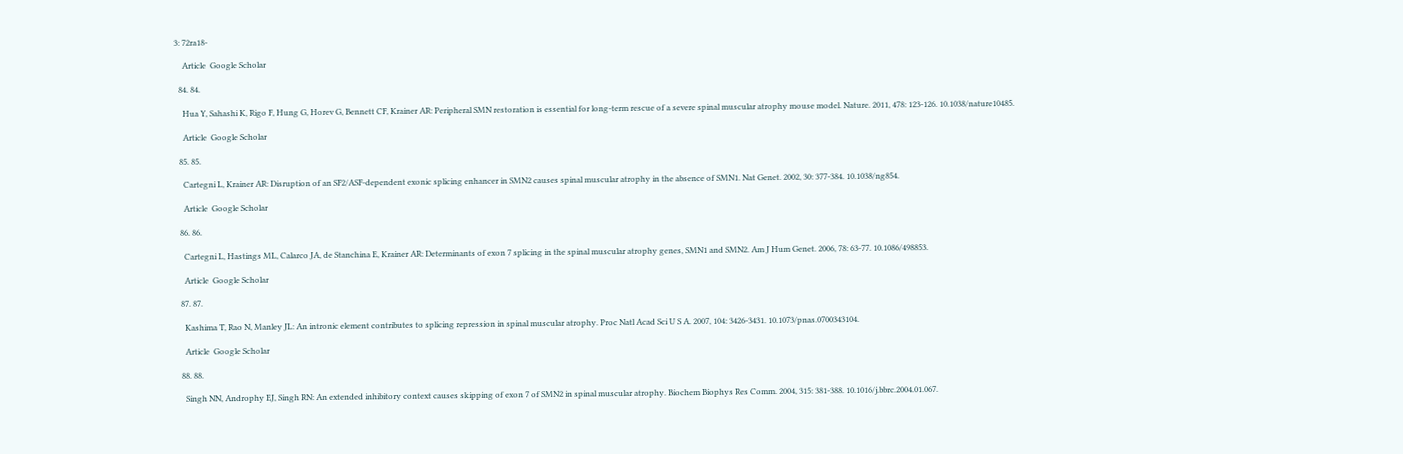3: 72ra18-

    Article  Google Scholar

  84. 84.

    Hua Y, Sahashi K, Rigo F, Hung G, Horev G, Bennett CF, Krainer AR: Peripheral SMN restoration is essential for long-term rescue of a severe spinal muscular atrophy mouse model. Nature. 2011, 478: 123-126. 10.1038/nature10485.

    Article  Google Scholar

  85. 85.

    Cartegni L, Krainer AR: Disruption of an SF2/ASF-dependent exonic splicing enhancer in SMN2 causes spinal muscular atrophy in the absence of SMN1. Nat Genet. 2002, 30: 377-384. 10.1038/ng854.

    Article  Google Scholar

  86. 86.

    Cartegni L, Hastings ML, Calarco JA, de Stanchina E, Krainer AR: Determinants of exon 7 splicing in the spinal muscular atrophy genes, SMN1 and SMN2. Am J Hum Genet. 2006, 78: 63-77. 10.1086/498853.

    Article  Google Scholar

  87. 87.

    Kashima T, Rao N, Manley JL: An intronic element contributes to splicing repression in spinal muscular atrophy. Proc Natl Acad Sci U S A. 2007, 104: 3426-3431. 10.1073/pnas.0700343104.

    Article  Google Scholar

  88. 88.

    Singh NN, Androphy EJ, Singh RN: An extended inhibitory context causes skipping of exon 7 of SMN2 in spinal muscular atrophy. Biochem Biophys Res Comm. 2004, 315: 381-388. 10.1016/j.bbrc.2004.01.067.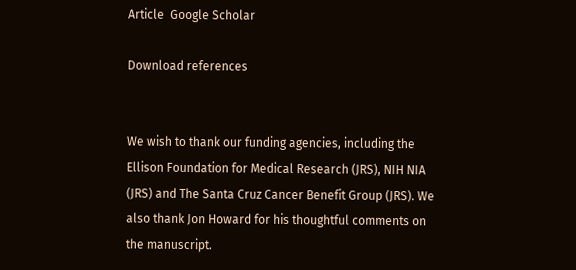Article  Google Scholar

Download references


We wish to thank our funding agencies, including the Ellison Foundation for Medical Research (JRS), NIH NIA (JRS) and The Santa Cruz Cancer Benefit Group (JRS). We also thank Jon Howard for his thoughtful comments on the manuscript.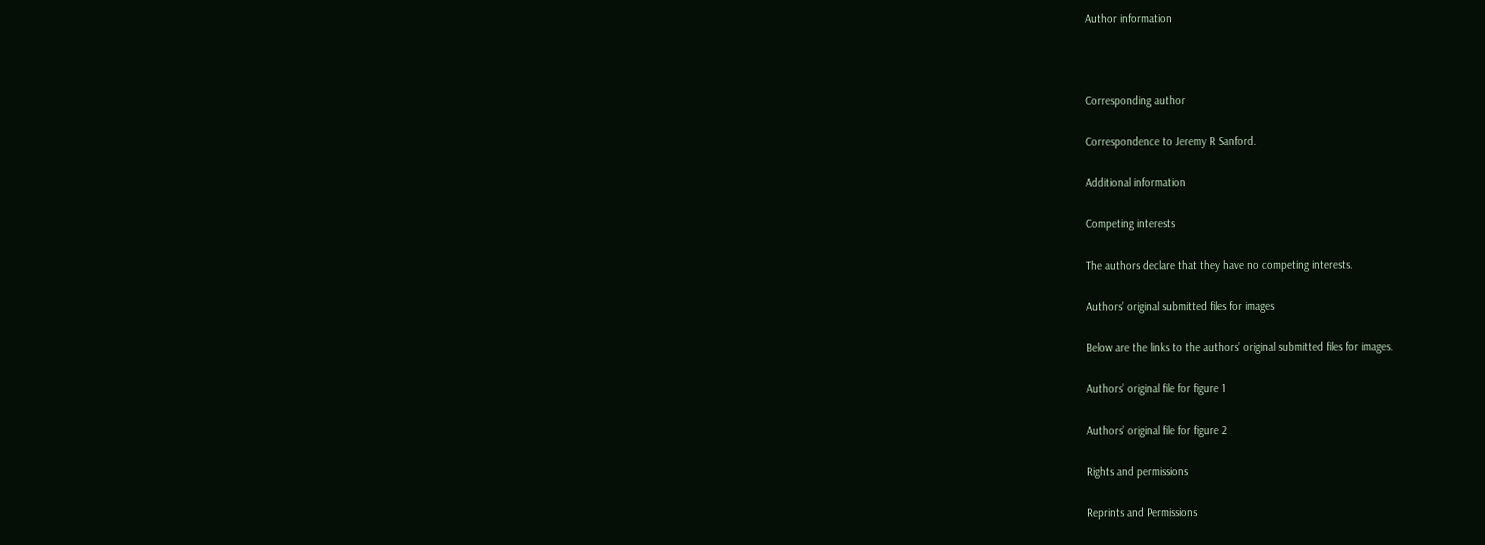Author information



Corresponding author

Correspondence to Jeremy R Sanford.

Additional information

Competing interests

The authors declare that they have no competing interests.

Authors’ original submitted files for images

Below are the links to the authors’ original submitted files for images.

Authors’ original file for figure 1

Authors’ original file for figure 2

Rights and permissions

Reprints and Permissions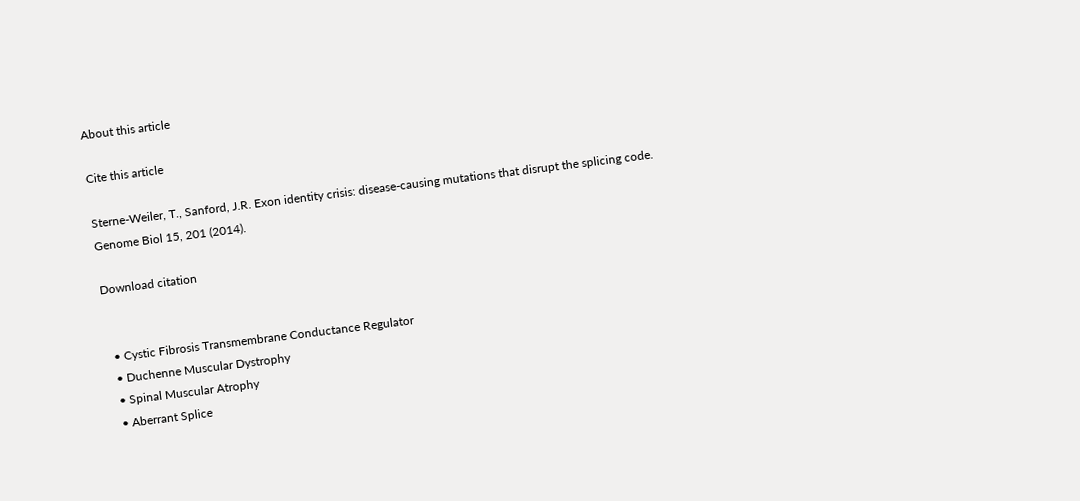About this article

Cite this article

Sterne-Weiler, T., Sanford, J.R. Exon identity crisis: disease-causing mutations that disrupt the splicing code. Genome Biol 15, 201 (2014).

Download citation


  • Cystic Fibrosis Transmembrane Conductance Regulator
  • Duchenne Muscular Dystrophy
  • Spinal Muscular Atrophy
  • Aberrant Splice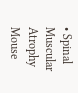• Spinal Muscular Atrophy Mouse